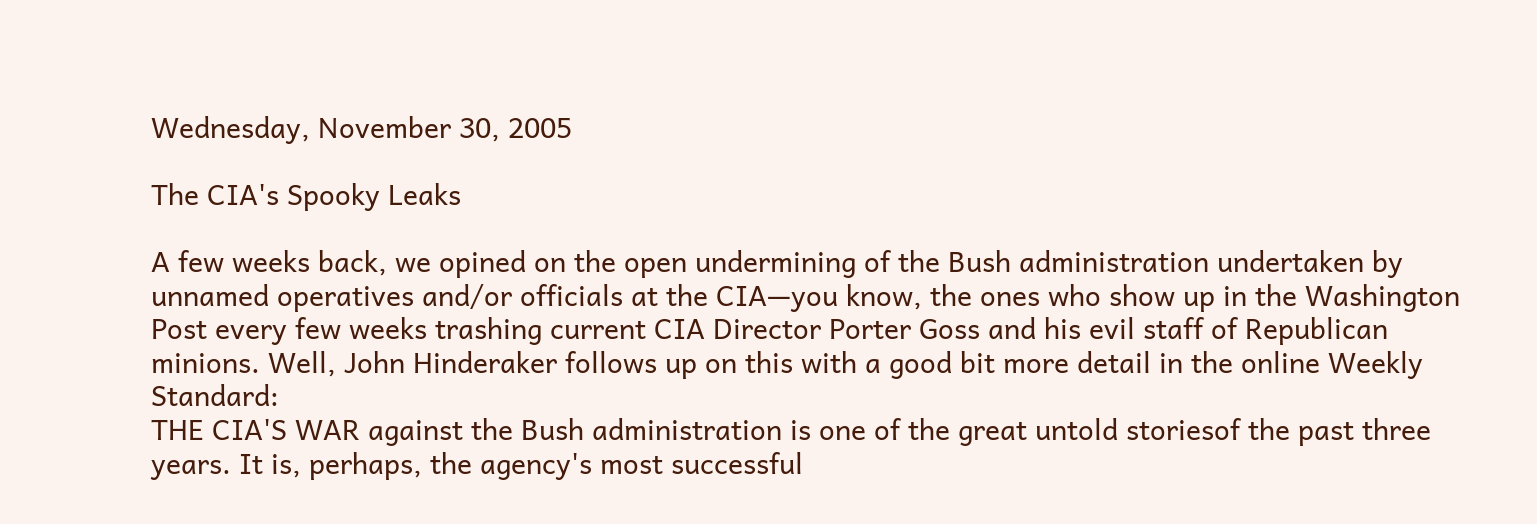Wednesday, November 30, 2005

The CIA's Spooky Leaks

A few weeks back, we opined on the open undermining of the Bush administration undertaken by unnamed operatives and/or officials at the CIA—you know, the ones who show up in the Washington Post every few weeks trashing current CIA Director Porter Goss and his evil staff of Republican minions. Well, John Hinderaker follows up on this with a good bit more detail in the online Weekly Standard:
THE CIA'S WAR against the Bush administration is one of the great untold storiesof the past three years. It is, perhaps, the agency's most successful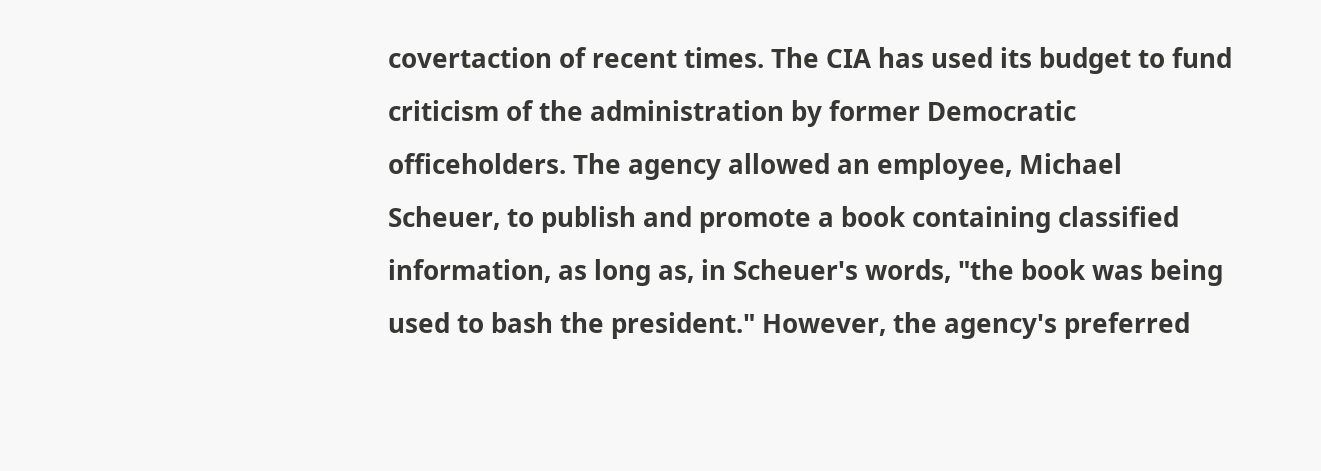covertaction of recent times. The CIA has used its budget to fund criticism of the administration by former Democratic officeholders. The agency allowed an employee, Michael Scheuer, to publish and promote a book containing classified information, as long as, in Scheuer's words, "the book was being used to bash the president." However, the agency's preferred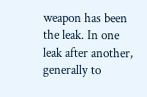weapon has been the leak. In one leak after another, generally to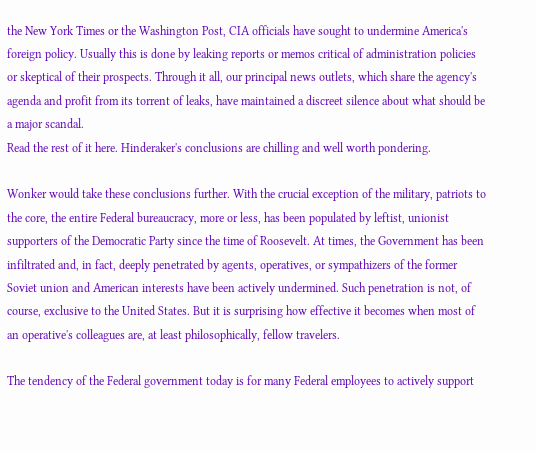the New York Times or the Washington Post, CIA officials have sought to undermine America's foreign policy. Usually this is done by leaking reports or memos critical of administration policies or skeptical of their prospects. Through it all, our principal news outlets, which share the agency's agenda and profit from its torrent of leaks, have maintained a discreet silence about what should be a major scandal.
Read the rest of it here. Hinderaker's conclusions are chilling and well worth pondering.

Wonker would take these conclusions further. With the crucial exception of the military, patriots to the core, the entire Federal bureaucracy, more or less, has been populated by leftist, unionist supporters of the Democratic Party since the time of Roosevelt. At times, the Government has been infiltrated and, in fact, deeply penetrated by agents, operatives, or sympathizers of the former Soviet union and American interests have been actively undermined. Such penetration is not, of course, exclusive to the United States. But it is surprising how effective it becomes when most of an operative's colleagues are, at least philosophically, fellow travelers.

The tendency of the Federal government today is for many Federal employees to actively support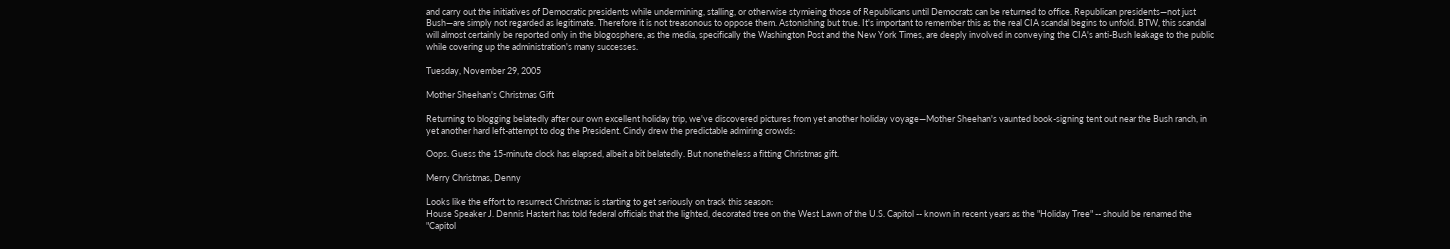and carry out the initiatives of Democratic presidents while undermining, stalling, or otherwise stymieing those of Republicans until Democrats can be returned to office. Republican presidents—not just Bush—are simply not regarded as legitimate. Therefore it is not treasonous to oppose them. Astonishing but true. It's important to remember this as the real CIA scandal begins to unfold. BTW, this scandal will almost certainly be reported only in the blogosphere, as the media, specifically the Washington Post and the New York Times, are deeply involved in conveying the CIA's anti-Bush leakage to the public while covering up the administration's many successes.

Tuesday, November 29, 2005

Mother Sheehan's Christmas Gift

Returning to blogging belatedly after our own excellent holiday trip, we've discovered pictures from yet another holiday voyage—Mother Sheehan's vaunted book-signing tent out near the Bush ranch, in yet another hard left-attempt to dog the President. Cindy drew the predictable admiring crowds:

Oops. Guess the 15-minute clock has elapsed, albeit a bit belatedly. But nonetheless a fitting Christmas gift.

Merry Christmas, Denny

Looks like the effort to resurrect Christmas is starting to get seriously on track this season:
House Speaker J. Dennis Hastert has told federal officials that the lighted, decorated tree on the West Lawn of the U.S. Capitol -- known in recent years as the "Holiday Tree" -- should be renamed the "Capitol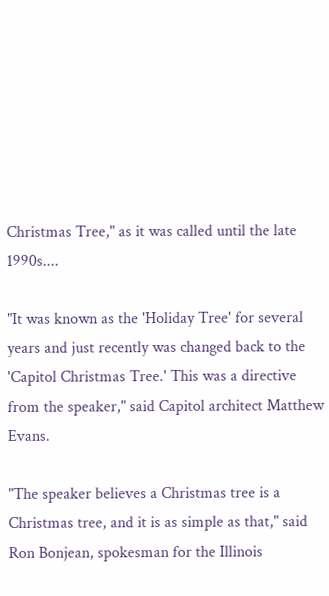Christmas Tree," as it was called until the late 1990s....

"It was known as the 'Holiday Tree' for several years and just recently was changed back to the 'Capitol Christmas Tree.' This was a directive from the speaker," said Capitol architect Matthew Evans.

"The speaker believes a Christmas tree is a Christmas tree, and it is as simple as that," said Ron Bonjean, spokesman for the Illinois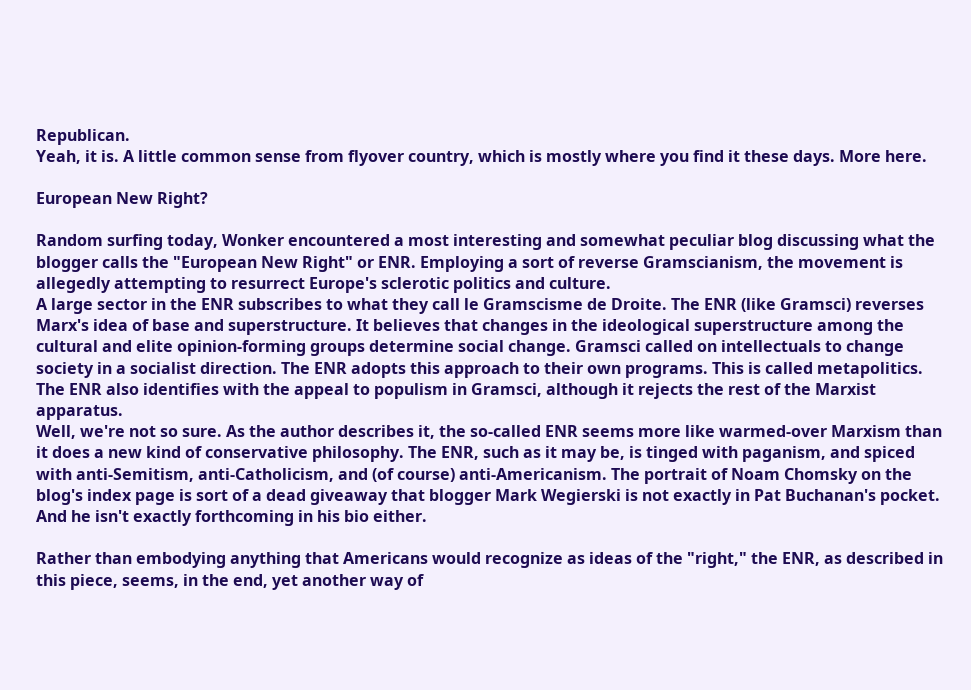Republican.
Yeah, it is. A little common sense from flyover country, which is mostly where you find it these days. More here.

European New Right?

Random surfing today, Wonker encountered a most interesting and somewhat peculiar blog discussing what the blogger calls the "European New Right" or ENR. Employing a sort of reverse Gramscianism, the movement is allegedly attempting to resurrect Europe's sclerotic politics and culture.
A large sector in the ENR subscribes to what they call le Gramscisme de Droite. The ENR (like Gramsci) reverses Marx's idea of base and superstructure. It believes that changes in the ideological superstructure among the cultural and elite opinion-forming groups determine social change. Gramsci called on intellectuals to change society in a socialist direction. The ENR adopts this approach to their own programs. This is called metapolitics. The ENR also identifies with the appeal to populism in Gramsci, although it rejects the rest of the Marxist apparatus.
Well, we're not so sure. As the author describes it, the so-called ENR seems more like warmed-over Marxism than it does a new kind of conservative philosophy. The ENR, such as it may be, is tinged with paganism, and spiced with anti-Semitism, anti-Catholicism, and (of course) anti-Americanism. The portrait of Noam Chomsky on the blog's index page is sort of a dead giveaway that blogger Mark Wegierski is not exactly in Pat Buchanan's pocket. And he isn't exactly forthcoming in his bio either.

Rather than embodying anything that Americans would recognize as ideas of the "right," the ENR, as described in this piece, seems, in the end, yet another way of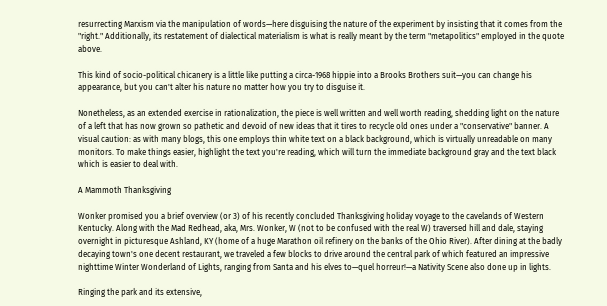resurrecting Marxism via the manipulation of words—here disguising the nature of the experiment by insisting that it comes from the "right." Additionally, its restatement of dialectical materialism is what is really meant by the term "metapolitics" employed in the quote above.

This kind of socio-political chicanery is a little like putting a circa-1968 hippie into a Brooks Brothers suit—you can change his appearance, but you can't alter his nature no matter how you try to disguise it.

Nonetheless, as an extended exercise in rationalization, the piece is well written and well worth reading, shedding light on the nature of a left that has now grown so pathetic and devoid of new ideas that it tires to recycle old ones under a "conservative" banner. A visual caution: as with many blogs, this one employs thin white text on a black background, which is virtually unreadable on many monitors. To make things easier, highlight the text you're reading, which will turn the immediate background gray and the text black which is easier to deal with.

A Mammoth Thanksgiving

Wonker promised you a brief overview (or 3) of his recently concluded Thanksgiving holiday voyage to the cavelands of Western Kentucky. Along with the Mad Redhead, aka, Mrs. Wonker, W (not to be confused with the real W) traversed hill and dale, staying overnight in picturesque Ashland, KY (home of a huge Marathon oil refinery on the banks of the Ohio River). After dining at the badly decaying town's one decent restaurant, we traveled a few blocks to drive around the central park of which featured an impressive nighttime Winter Wonderland of Lights, ranging from Santa and his elves to—quel horreur!—a Nativity Scene also done up in lights.

Ringing the park and its extensive,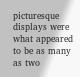picturesque displays were what appeared to be as many as two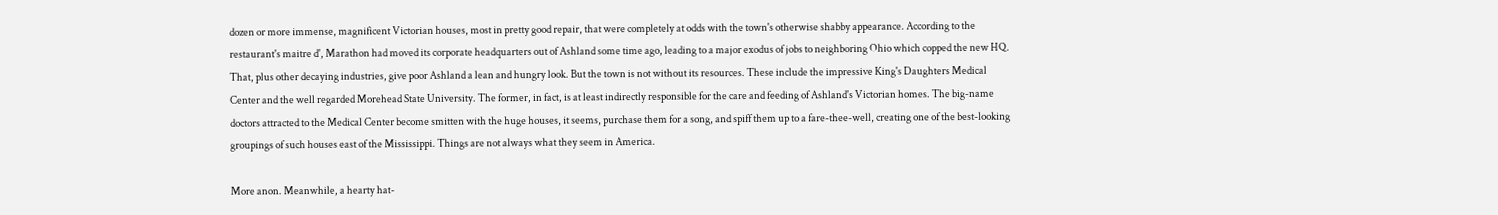dozen or more immense, magnificent Victorian houses, most in pretty good repair, that were completely at odds with the town's otherwise shabby appearance. According to the restaurant's maitre d', Marathon had moved its corporate headquarters out of Ashland some time ago, leading to a major exodus of jobs to neighboring Ohio which copped the new HQ. That, plus other decaying industries, give poor Ashland a lean and hungry look. But the town is not without its resources. These include the impressive King's Daughters Medical Center and the well regarded Morehead State University. The former, in fact, is at least indirectly responsible for the care and feeding of Ashland's Victorian homes. The big-name doctors attracted to the Medical Center become smitten with the huge houses, it seems, purchase them for a song, and spiff them up to a fare-thee-well, creating one of the best-looking groupings of such houses east of the Mississippi. Things are not always what they seem in America.

More anon. Meanwhile, a hearty hat-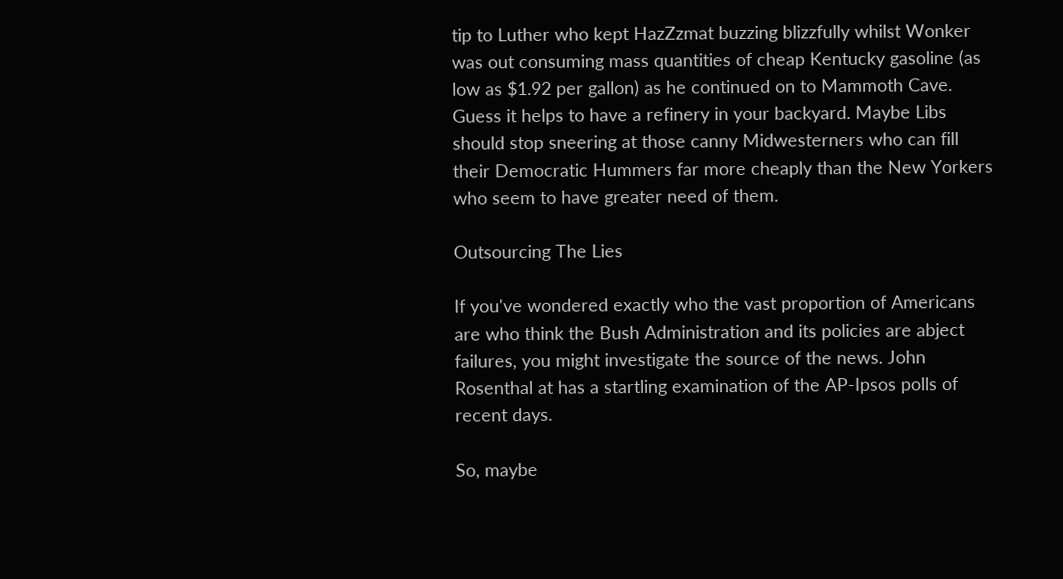tip to Luther who kept HazZzmat buzzing blizzfully whilst Wonker was out consuming mass quantities of cheap Kentucky gasoline (as low as $1.92 per gallon) as he continued on to Mammoth Cave. Guess it helps to have a refinery in your backyard. Maybe Libs should stop sneering at those canny Midwesterners who can fill their Democratic Hummers far more cheaply than the New Yorkers who seem to have greater need of them.

Outsourcing The Lies

If you've wondered exactly who the vast proportion of Americans are who think the Bush Administration and its policies are abject failures, you might investigate the source of the news. John Rosenthal at has a startling examination of the AP-Ipsos polls of recent days.

So, maybe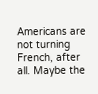Americans are not turning French, after all. Maybe the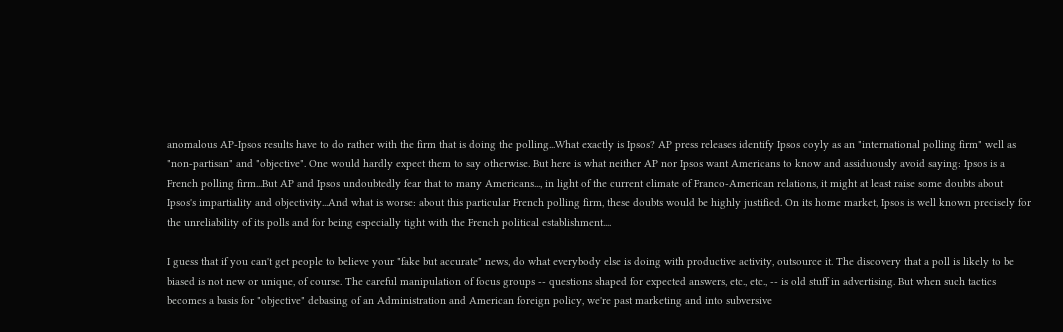anomalous AP-Ipsos results have to do rather with the firm that is doing the polling...What exactly is Ipsos? AP press releases identify Ipsos coyly as an "international polling firm" well as "non-partisan" and "objective". One would hardly expect them to say otherwise. But here is what neither AP nor Ipsos want Americans to know and assiduously avoid saying: Ipsos is a French polling firm...But AP and Ipsos undoubtedly fear that to many Americans..., in light of the current climate of Franco-American relations, it might at least raise some doubts about Ipsos's impartiality and objectivity...And what is worse: about this particular French polling firm, these doubts would be highly justified. On its home market, Ipsos is well known precisely for the unreliability of its polls and for being especially tight with the French political establishment....

I guess that if you can't get people to believe your "fake but accurate" news, do what everybody else is doing with productive activity, outsource it. The discovery that a poll is likely to be biased is not new or unique, of course. The careful manipulation of focus groups -- questions shaped for expected answers, etc., etc., -- is old stuff in advertising. But when such tactics becomes a basis for "objective" debasing of an Administration and American foreign policy, we're past marketing and into subversive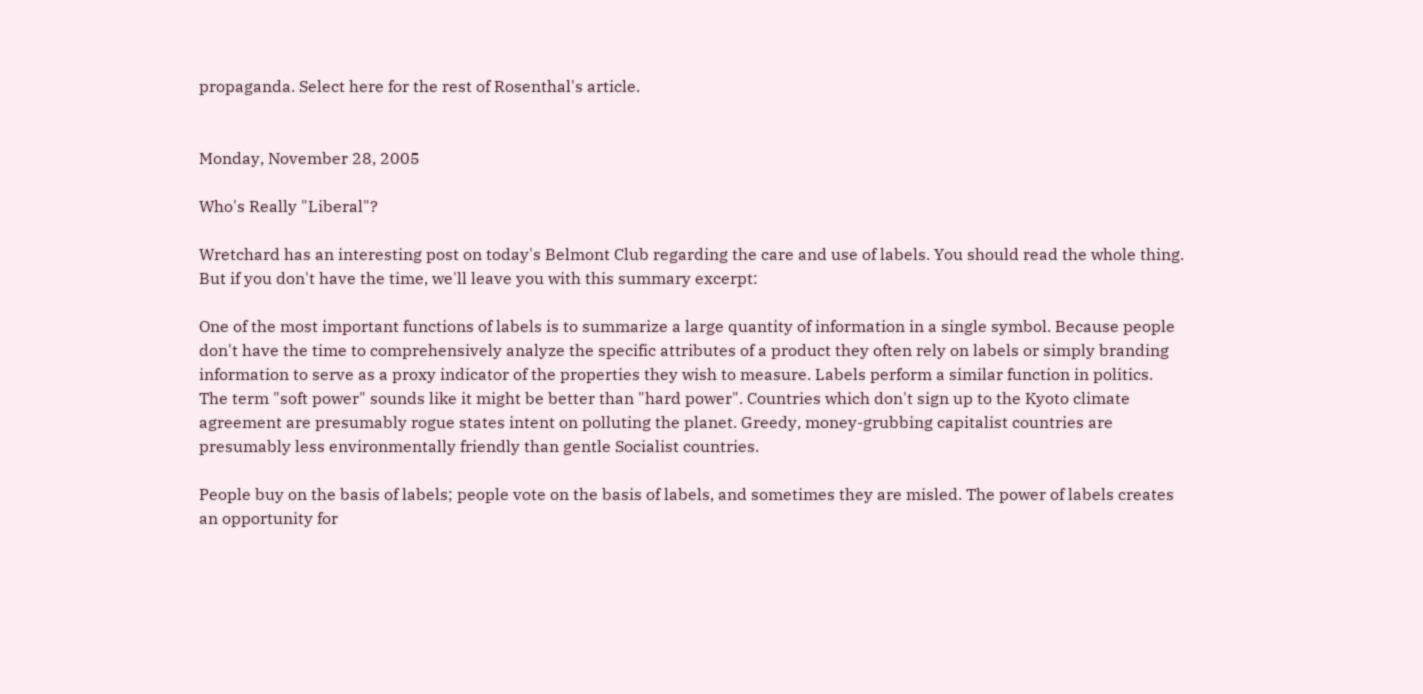propaganda. Select here for the rest of Rosenthal's article.


Monday, November 28, 2005

Who's Really "Liberal"?

Wretchard has an interesting post on today's Belmont Club regarding the care and use of labels. You should read the whole thing. But if you don't have the time, we'll leave you with this summary excerpt:

One of the most important functions of labels is to summarize a large quantity of information in a single symbol. Because people don't have the time to comprehensively analyze the specific attributes of a product they often rely on labels or simply branding information to serve as a proxy indicator of the properties they wish to measure. Labels perform a similar function in politics.
The term "soft power" sounds like it might be better than "hard power". Countries which don't sign up to the Kyoto climate agreement are presumably rogue states intent on polluting the planet. Greedy, money-grubbing capitalist countries are presumably less environmentally friendly than gentle Socialist countries.

People buy on the basis of labels; people vote on the basis of labels, and sometimes they are misled. The power of labels creates an opportunity for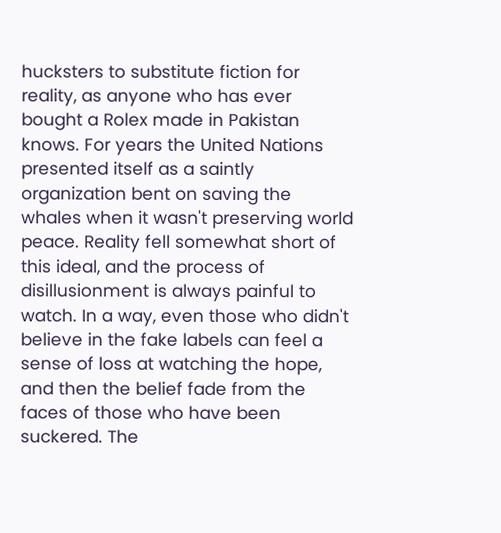hucksters to substitute fiction for reality, as anyone who has ever bought a Rolex made in Pakistan knows. For years the United Nations presented itself as a saintly organization bent on saving the whales when it wasn't preserving world peace. Reality fell somewhat short of this ideal, and the process of disillusionment is always painful to watch. In a way, even those who didn't believe in the fake labels can feel a sense of loss at watching the hope, and then the belief fade from the faces of those who have been suckered. The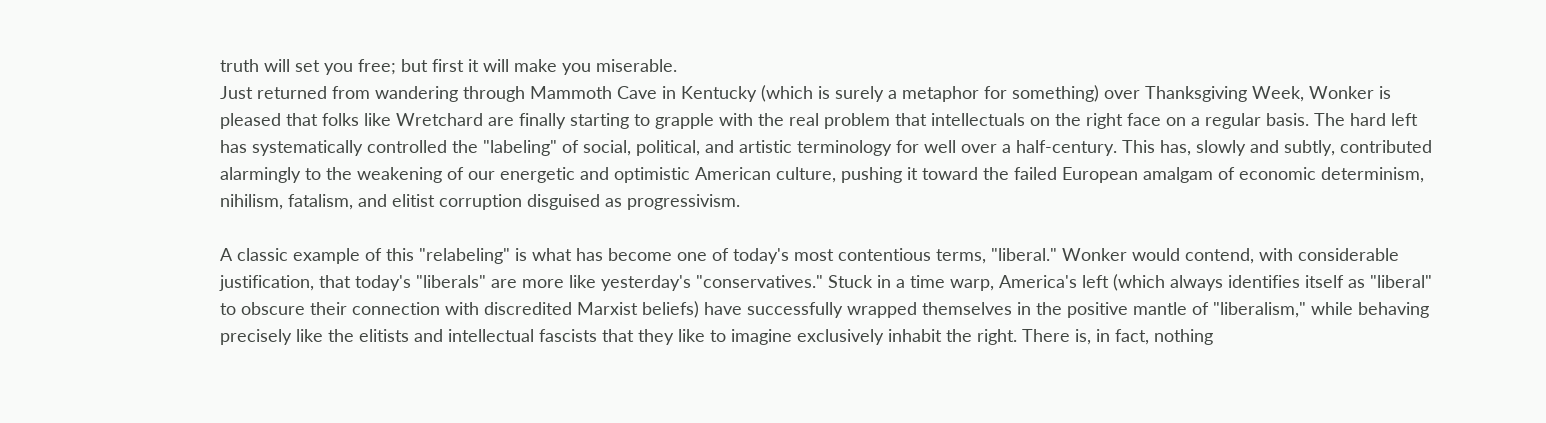truth will set you free; but first it will make you miserable.
Just returned from wandering through Mammoth Cave in Kentucky (which is surely a metaphor for something) over Thanksgiving Week, Wonker is pleased that folks like Wretchard are finally starting to grapple with the real problem that intellectuals on the right face on a regular basis. The hard left has systematically controlled the "labeling" of social, political, and artistic terminology for well over a half-century. This has, slowly and subtly, contributed alarmingly to the weakening of our energetic and optimistic American culture, pushing it toward the failed European amalgam of economic determinism, nihilism, fatalism, and elitist corruption disguised as progressivism.

A classic example of this "relabeling" is what has become one of today's most contentious terms, "liberal." Wonker would contend, with considerable justification, that today's "liberals" are more like yesterday's "conservatives." Stuck in a time warp, America's left (which always identifies itself as "liberal" to obscure their connection with discredited Marxist beliefs) have successfully wrapped themselves in the positive mantle of "liberalism," while behaving precisely like the elitists and intellectual fascists that they like to imagine exclusively inhabit the right. There is, in fact, nothing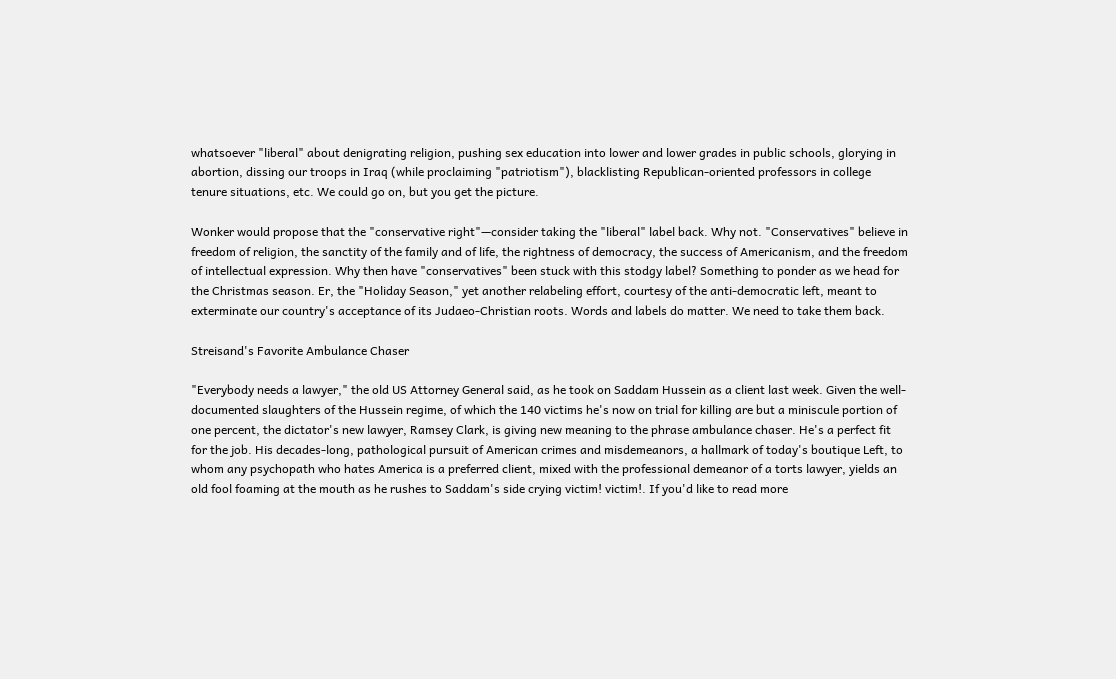whatsoever "liberal" about denigrating religion, pushing sex education into lower and lower grades in public schools, glorying in abortion, dissing our troops in Iraq (while proclaiming "patriotism"), blacklisting Republican-oriented professors in college tenure situations, etc. We could go on, but you get the picture.

Wonker would propose that the "conservative right"—consider taking the "liberal" label back. Why not. "Conservatives" believe in freedom of religion, the sanctity of the family and of life, the rightness of democracy, the success of Americanism, and the freedom of intellectual expression. Why then have "conservatives" been stuck with this stodgy label? Something to ponder as we head for the Christmas season. Er, the "Holiday Season," yet another relabeling effort, courtesy of the anti-democratic left, meant to exterminate our country's acceptance of its Judaeo-Christian roots. Words and labels do matter. We need to take them back.

Streisand's Favorite Ambulance Chaser

"Everybody needs a lawyer," the old US Attorney General said, as he took on Saddam Hussein as a client last week. Given the well-documented slaughters of the Hussein regime, of which the 140 victims he's now on trial for killing are but a miniscule portion of one percent, the dictator's new lawyer, Ramsey Clark, is giving new meaning to the phrase ambulance chaser. He's a perfect fit for the job. His decades-long, pathological pursuit of American crimes and misdemeanors, a hallmark of today's boutique Left, to whom any psychopath who hates America is a preferred client, mixed with the professional demeanor of a torts lawyer, yields an old fool foaming at the mouth as he rushes to Saddam's side crying victim! victim!. If you'd like to read more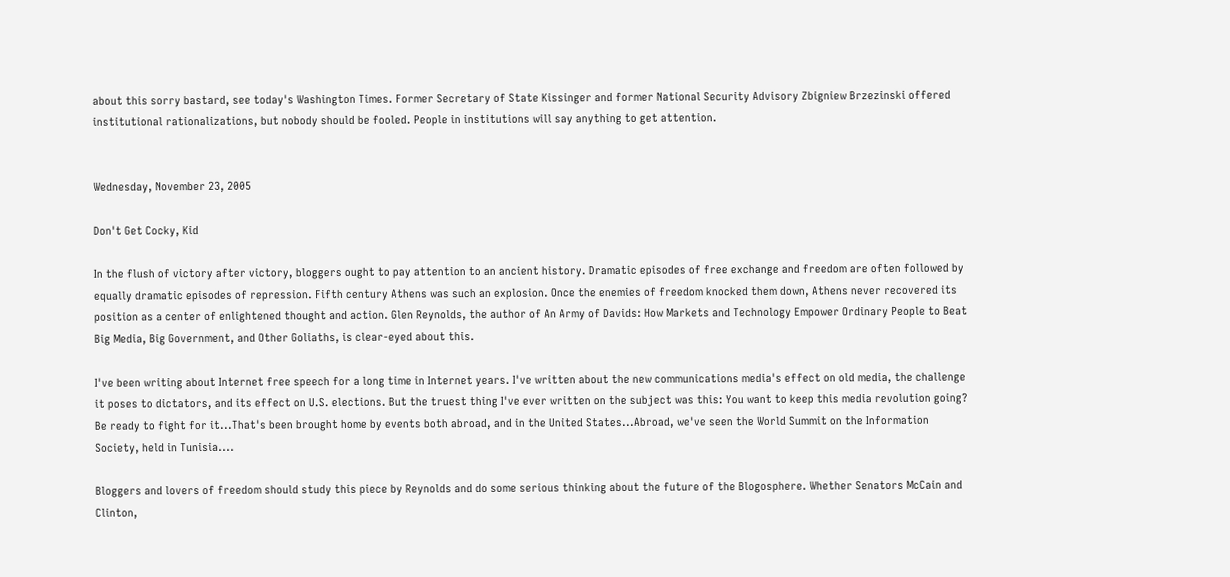about this sorry bastard, see today's Washington Times. Former Secretary of State Kissinger and former National Security Advisory Zbigniew Brzezinski offered institutional rationalizations, but nobody should be fooled. People in institutions will say anything to get attention.


Wednesday, November 23, 2005

Don't Get Cocky, Kid

In the flush of victory after victory, bloggers ought to pay attention to an ancient history. Dramatic episodes of free exchange and freedom are often followed by equally dramatic episodes of repression. Fifth century Athens was such an explosion. Once the enemies of freedom knocked them down, Athens never recovered its position as a center of enlightened thought and action. Glen Reynolds, the author of An Army of Davids: How Markets and Technology Empower Ordinary People to Beat Big Media, Big Government, and Other Goliaths, is clear-eyed about this.

I've been writing about Internet free speech for a long time in Internet years. I've written about the new communications media's effect on old media, the challenge it poses to dictators, and its effect on U.S. elections. But the truest thing I've ever written on the subject was this: You want to keep this media revolution going? Be ready to fight for it...That's been brought home by events both abroad, and in the United States...Abroad, we've seen the World Summit on the Information Society, held in Tunisia....

Bloggers and lovers of freedom should study this piece by Reynolds and do some serious thinking about the future of the Blogosphere. Whether Senators McCain and Clinton,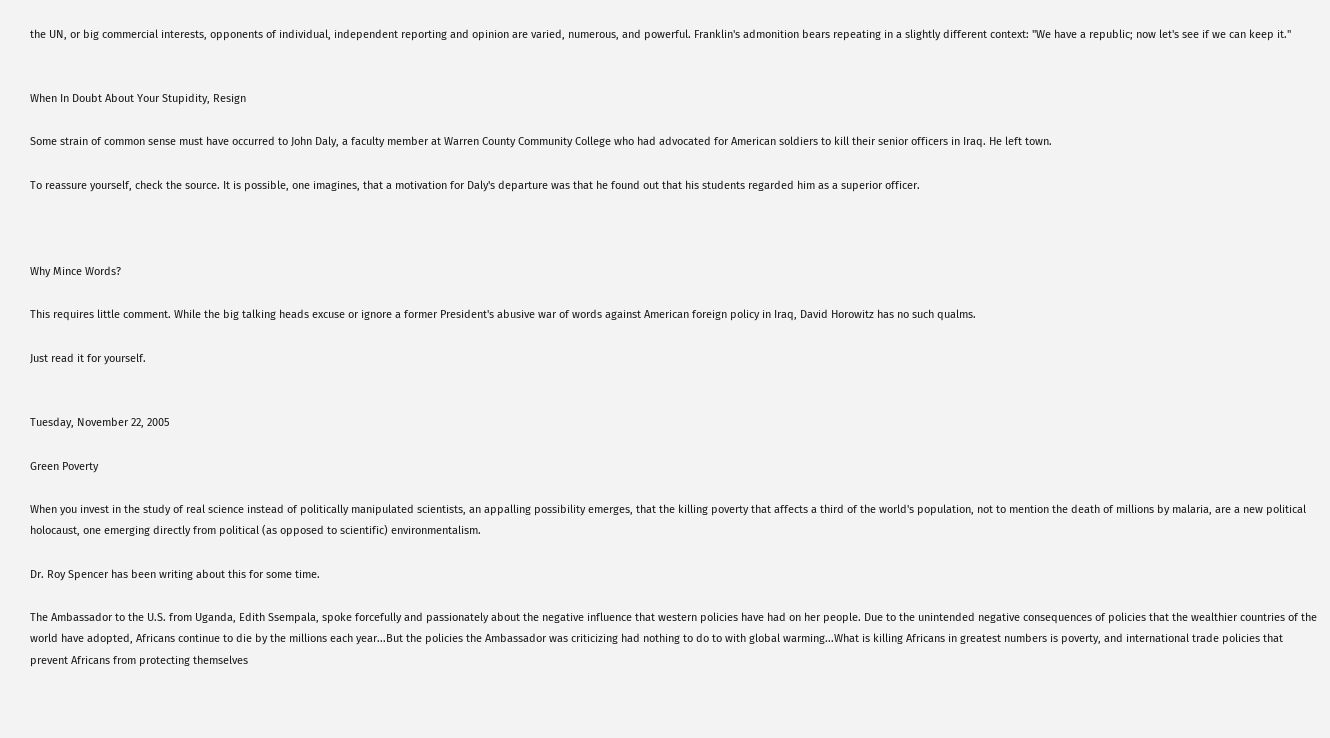the UN, or big commercial interests, opponents of individual, independent reporting and opinion are varied, numerous, and powerful. Franklin's admonition bears repeating in a slightly different context: "We have a republic; now let's see if we can keep it."


When In Doubt About Your Stupidity, Resign

Some strain of common sense must have occurred to John Daly, a faculty member at Warren County Community College who had advocated for American soldiers to kill their senior officers in Iraq. He left town.

To reassure yourself, check the source. It is possible, one imagines, that a motivation for Daly's departure was that he found out that his students regarded him as a superior officer.



Why Mince Words?

This requires little comment. While the big talking heads excuse or ignore a former President's abusive war of words against American foreign policy in Iraq, David Horowitz has no such qualms.

Just read it for yourself.


Tuesday, November 22, 2005

Green Poverty

When you invest in the study of real science instead of politically manipulated scientists, an appalling possibility emerges, that the killing poverty that affects a third of the world's population, not to mention the death of millions by malaria, are a new political holocaust, one emerging directly from political (as opposed to scientific) environmentalism.

Dr. Roy Spencer has been writing about this for some time.

The Ambassador to the U.S. from Uganda, Edith Ssempala, spoke forcefully and passionately about the negative influence that western policies have had on her people. Due to the unintended negative consequences of policies that the wealthier countries of the world have adopted, Africans continue to die by the millions each year...But the policies the Ambassador was criticizing had nothing to do to with global warming...What is killing Africans in greatest numbers is poverty, and international trade policies that prevent Africans from protecting themselves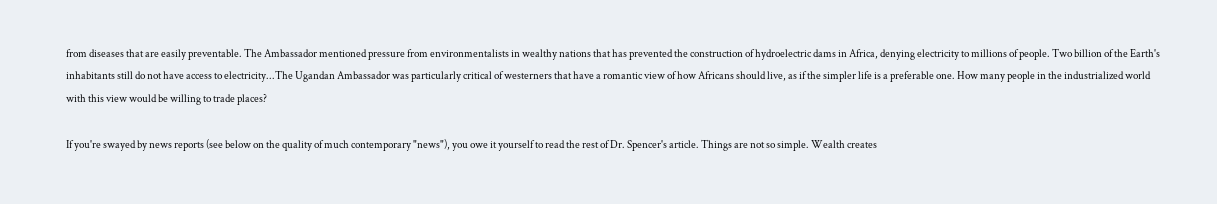from diseases that are easily preventable. The Ambassador mentioned pressure from environmentalists in wealthy nations that has prevented the construction of hydroelectric dams in Africa, denying electricity to millions of people. Two billion of the Earth's inhabitants still do not have access to electricity...The Ugandan Ambassador was particularly critical of westerners that have a romantic view of how Africans should live, as if the simpler life is a preferable one. How many people in the industrialized world with this view would be willing to trade places?

If you're swayed by news reports (see below on the quality of much contemporary "news"), you owe it yourself to read the rest of Dr. Spencer's article. Things are not so simple. Wealth creates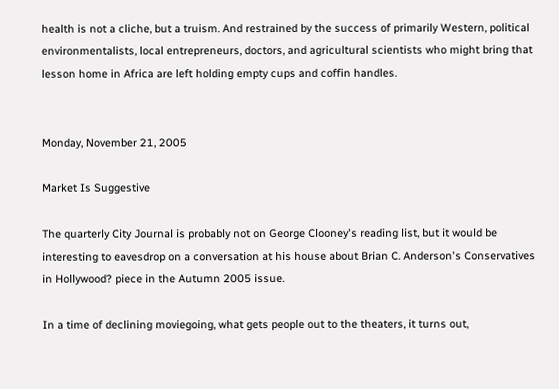health is not a cliche, but a truism. And restrained by the success of primarily Western, political environmentalists, local entrepreneurs, doctors, and agricultural scientists who might bring that lesson home in Africa are left holding empty cups and coffin handles.


Monday, November 21, 2005

Market Is Suggestive

The quarterly City Journal is probably not on George Clooney's reading list, but it would be interesting to eavesdrop on a conversation at his house about Brian C. Anderson's Conservatives in Hollywood? piece in the Autumn 2005 issue.

In a time of declining moviegoing, what gets people out to the theaters, it turns out,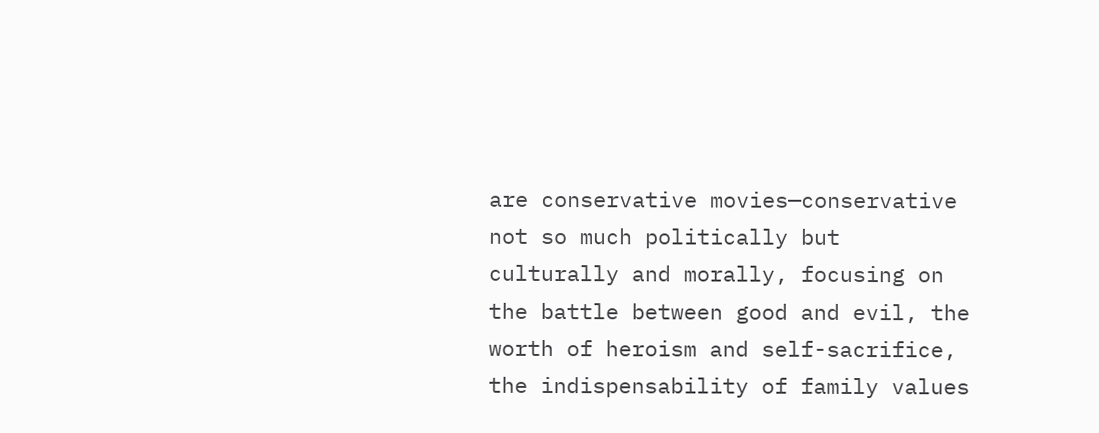are conservative movies—conservative not so much politically but culturally and morally, focusing on the battle between good and evil, the worth of heroism and self-sacrifice, the indispensability of family values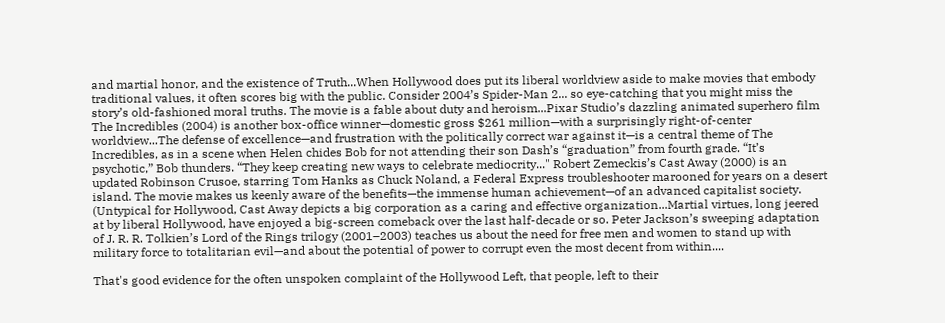and martial honor, and the existence of Truth...When Hollywood does put its liberal worldview aside to make movies that embody traditional values, it often scores big with the public. Consider 2004’s Spider-Man 2... so eye-catching that you might miss the story’s old-fashioned moral truths. The movie is a fable about duty and heroism...Pixar Studio’s dazzling animated superhero film The Incredibles (2004) is another box-office winner—domestic gross $261 million—with a surprisingly right-of-center worldview...The defense of excellence—and frustration with the politically correct war against it—is a central theme of The Incredibles, as in a scene when Helen chides Bob for not attending their son Dash’s “graduation” from fourth grade. “It’s psychotic,” Bob thunders. “They keep creating new ways to celebrate mediocrity..." Robert Zemeckis’s Cast Away (2000) is an updated Robinson Crusoe, starring Tom Hanks as Chuck Noland, a Federal Express troubleshooter marooned for years on a desert island. The movie makes us keenly aware of the benefits—the immense human achievement—of an advanced capitalist society. (Untypical for Hollywood, Cast Away depicts a big corporation as a caring and effective organization...Martial virtues, long jeered at by liberal Hollywood, have enjoyed a big-screen comeback over the last half-decade or so. Peter Jackson’s sweeping adaptation of J. R. R. Tolkien’s Lord of the Rings trilogy (2001–2003) teaches us about the need for free men and women to stand up with military force to totalitarian evil—and about the potential of power to corrupt even the most decent from within....

That's good evidence for the often unspoken complaint of the Hollywood Left, that people, left to their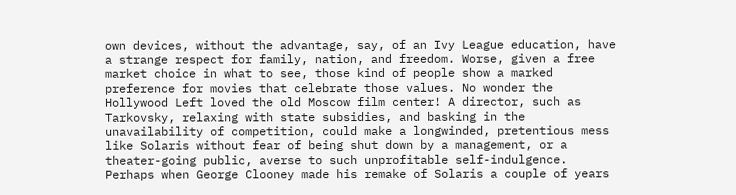own devices, without the advantage, say, of an Ivy League education, have a strange respect for family, nation, and freedom. Worse, given a free market choice in what to see, those kind of people show a marked preference for movies that celebrate those values. No wonder the Hollywood Left loved the old Moscow film center! A director, such as Tarkovsky, relaxing with state subsidies, and basking in the unavailability of competition, could make a longwinded, pretentious mess like Solaris without fear of being shut down by a management, or a theater-going public, averse to such unprofitable self-indulgence. Perhaps when George Clooney made his remake of Solaris a couple of years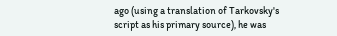ago (using a translation of Tarkovsky's script as his primary source), he was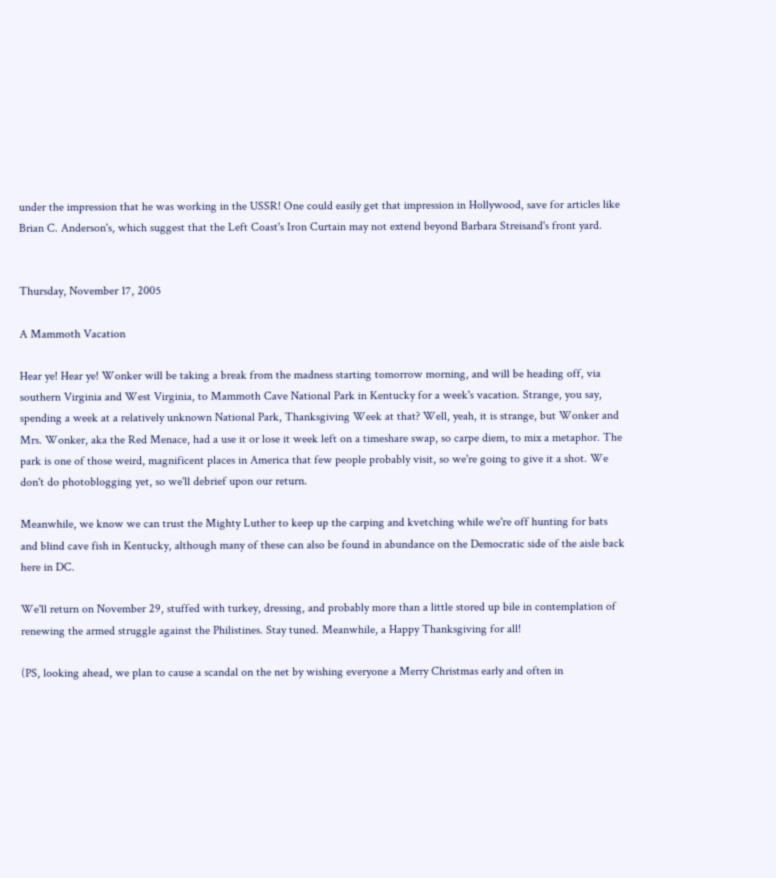under the impression that he was working in the USSR! One could easily get that impression in Hollywood, save for articles like Brian C. Anderson's, which suggest that the Left Coast's Iron Curtain may not extend beyond Barbara Streisand's front yard.


Thursday, November 17, 2005

A Mammoth Vacation

Hear ye! Hear ye! Wonker will be taking a break from the madness starting tomorrow morning, and will be heading off, via southern Virginia and West Virginia, to Mammoth Cave National Park in Kentucky for a week's vacation. Strange, you say, spending a week at a relatively unknown National Park, Thanksgiving Week at that? Well, yeah, it is strange, but Wonker and Mrs. Wonker, aka the Red Menace, had a use it or lose it week left on a timeshare swap, so carpe diem, to mix a metaphor. The park is one of those weird, magnificent places in America that few people probably visit, so we're going to give it a shot. We don't do photoblogging yet, so we'll debrief upon our return.

Meanwhile, we know we can trust the Mighty Luther to keep up the carping and kvetching while we're off hunting for bats and blind cave fish in Kentucky, although many of these can also be found in abundance on the Democratic side of the aisle back here in DC.

We'll return on November 29, stuffed with turkey, dressing, and probably more than a little stored up bile in contemplation of renewing the armed struggle against the Philistines. Stay tuned. Meanwhile, a Happy Thanksgiving for all!

(PS, looking ahead, we plan to cause a scandal on the net by wishing everyone a Merry Christmas early and often in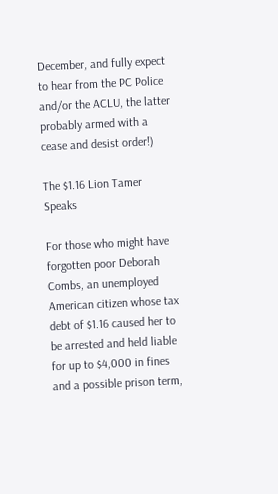December, and fully expect to hear from the PC Police and/or the ACLU, the latter probably armed with a cease and desist order!)

The $1.16 Lion Tamer Speaks

For those who might have forgotten poor Deborah Combs, an unemployed American citizen whose tax debt of $1.16 caused her to be arrested and held liable for up to $4,000 in fines and a possible prison term,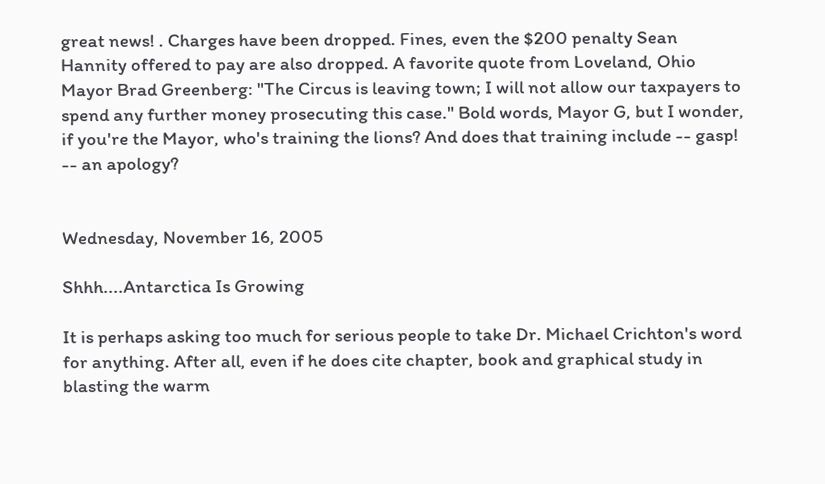great news! . Charges have been dropped. Fines, even the $200 penalty Sean Hannity offered to pay are also dropped. A favorite quote from Loveland, Ohio Mayor Brad Greenberg: "The Circus is leaving town; I will not allow our taxpayers to spend any further money prosecuting this case." Bold words, Mayor G, but I wonder, if you're the Mayor, who's training the lions? And does that training include -- gasp! -- an apology?


Wednesday, November 16, 2005

Shhh....Antarctica Is Growing

It is perhaps asking too much for serious people to take Dr. Michael Crichton's word for anything. After all, even if he does cite chapter, book and graphical study in blasting the warm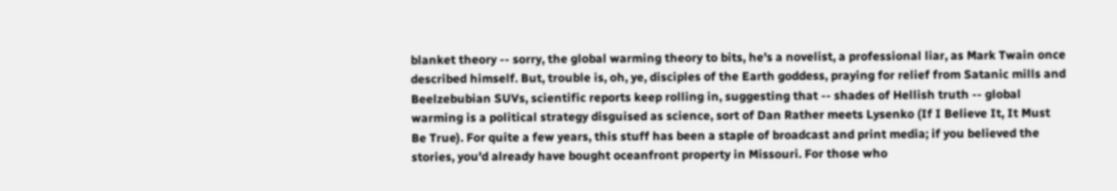blanket theory -- sorry, the global warming theory to bits, he's a novelist, a professional liar, as Mark Twain once described himself. But, trouble is, oh, ye, disciples of the Earth goddess, praying for relief from Satanic mills and Beelzebubian SUVs, scientific reports keep rolling in, suggesting that -- shades of Hellish truth -- global warming is a political strategy disguised as science, sort of Dan Rather meets Lysenko (If I Believe It, It Must Be True). For quite a few years, this stuff has been a staple of broadcast and print media; if you believed the stories, you'd already have bought oceanfront property in Missouri. For those who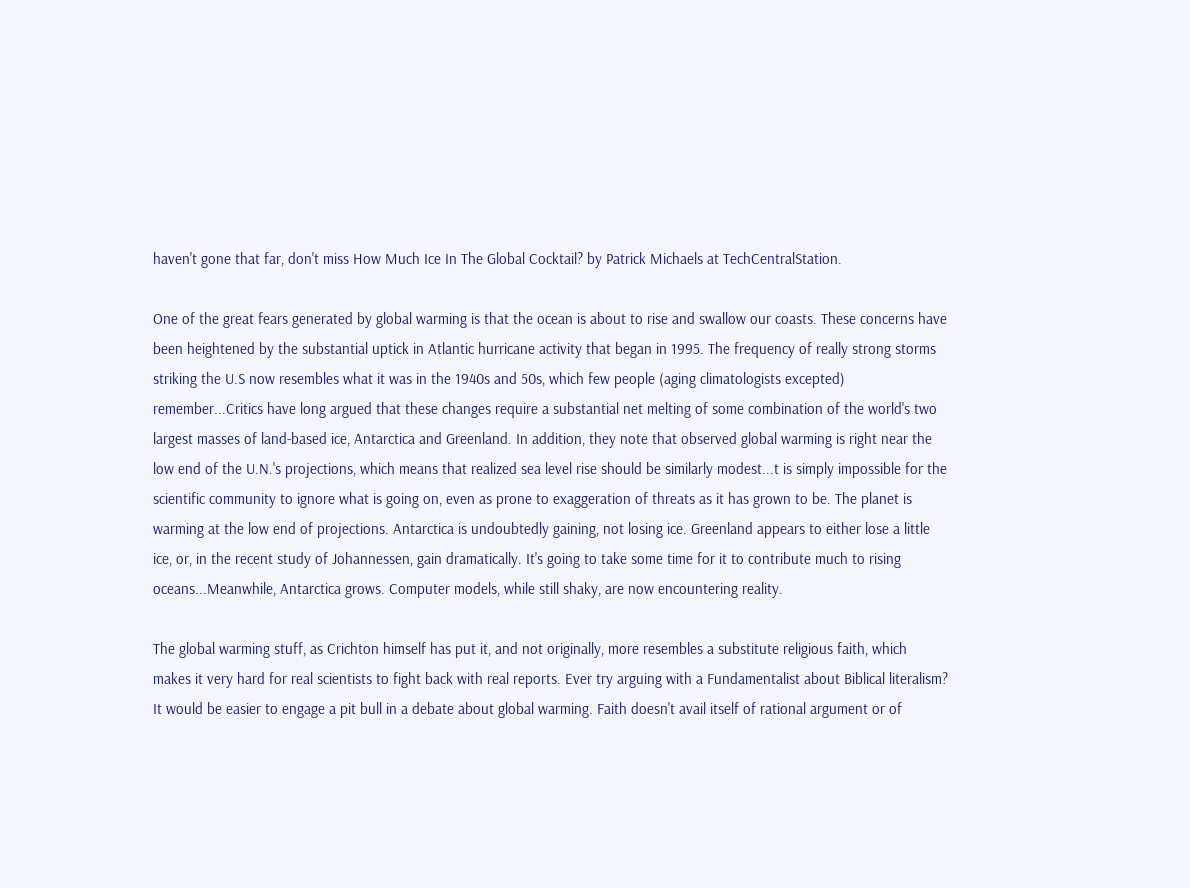haven't gone that far, don't miss How Much Ice In The Global Cocktail? by Patrick Michaels at TechCentralStation.

One of the great fears generated by global warming is that the ocean is about to rise and swallow our coasts. These concerns have been heightened by the substantial uptick in Atlantic hurricane activity that began in 1995. The frequency of really strong storms striking the U.S now resembles what it was in the 1940s and 50s, which few people (aging climatologists excepted) remember...Critics have long argued that these changes require a substantial net melting of some combination of the world's two largest masses of land-based ice, Antarctica and Greenland. In addition, they note that observed global warming is right near the low end of the U.N.'s projections, which means that realized sea level rise should be similarly modest...t is simply impossible for the scientific community to ignore what is going on, even as prone to exaggeration of threats as it has grown to be. The planet is warming at the low end of projections. Antarctica is undoubtedly gaining, not losing ice. Greenland appears to either lose a little ice, or, in the recent study of Johannessen, gain dramatically. It's going to take some time for it to contribute much to rising oceans...Meanwhile, Antarctica grows. Computer models, while still shaky, are now encountering reality.

The global warming stuff, as Crichton himself has put it, and not originally, more resembles a substitute religious faith, which makes it very hard for real scientists to fight back with real reports. Ever try arguing with a Fundamentalist about Biblical literalism? It would be easier to engage a pit bull in a debate about global warming. Faith doesn't avail itself of rational argument or of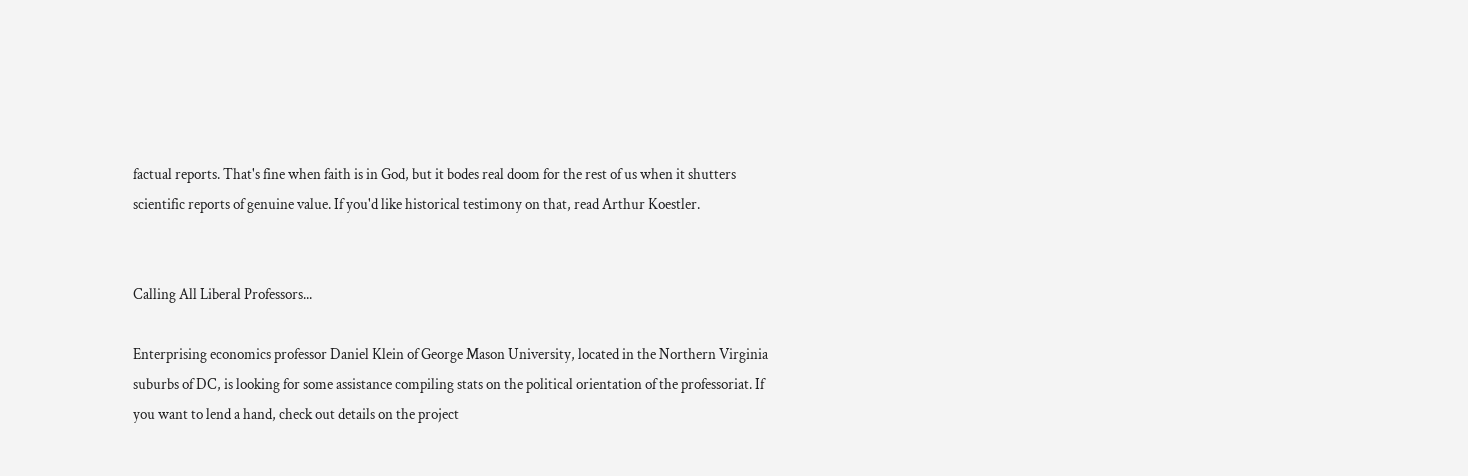factual reports. That's fine when faith is in God, but it bodes real doom for the rest of us when it shutters scientific reports of genuine value. If you'd like historical testimony on that, read Arthur Koestler.


Calling All Liberal Professors...

Enterprising economics professor Daniel Klein of George Mason University, located in the Northern Virginia suburbs of DC, is looking for some assistance compiling stats on the political orientation of the professoriat. If you want to lend a hand, check out details on the project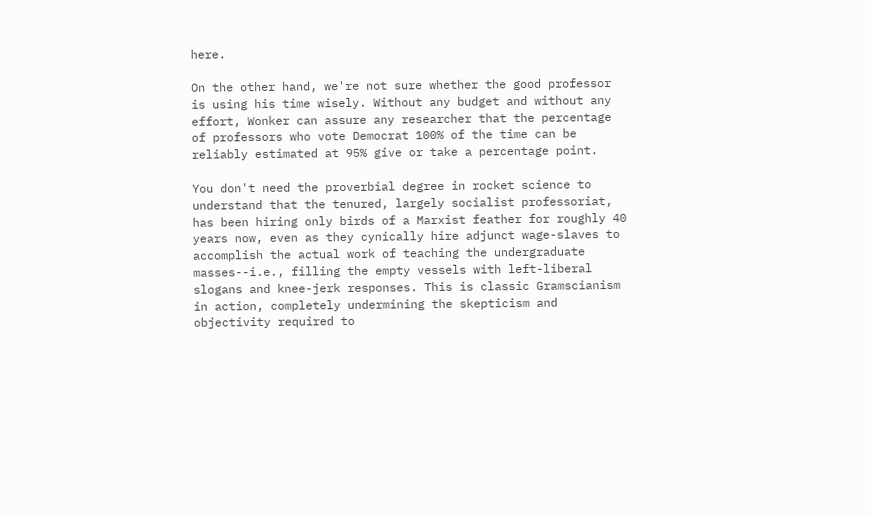here.

On the other hand, we're not sure whether the good professor is using his time wisely. Without any budget and without any effort, Wonker can assure any researcher that the percentage of professors who vote Democrat 100% of the time can be reliably estimated at 95% give or take a percentage point.

You don't need the proverbial degree in rocket science to understand that the tenured, largely socialist professoriat, has been hiring only birds of a Marxist feather for roughly 40 years now, even as they cynically hire adjunct wage-slaves to accomplish the actual work of teaching the undergraduate masses--i.e., filling the empty vessels with left-liberal slogans and knee-jerk responses. This is classic Gramscianism in action, completely undermining the skepticism and objectivity required to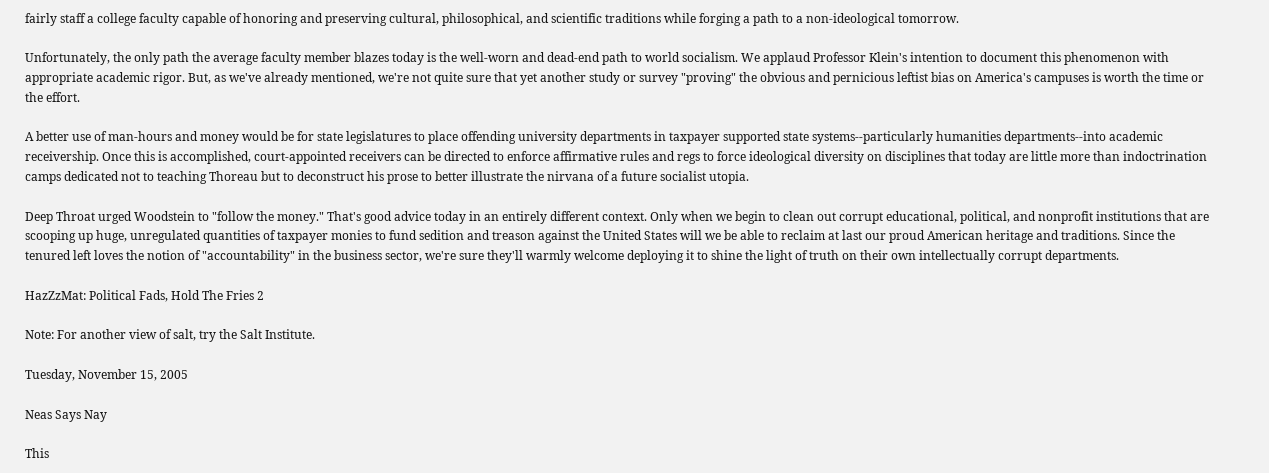fairly staff a college faculty capable of honoring and preserving cultural, philosophical, and scientific traditions while forging a path to a non-ideological tomorrow.

Unfortunately, the only path the average faculty member blazes today is the well-worn and dead-end path to world socialism. We applaud Professor Klein's intention to document this phenomenon with appropriate academic rigor. But, as we've already mentioned, we're not quite sure that yet another study or survey "proving" the obvious and pernicious leftist bias on America's campuses is worth the time or the effort.

A better use of man-hours and money would be for state legislatures to place offending university departments in taxpayer supported state systems--particularly humanities departments--into academic receivership. Once this is accomplished, court-appointed receivers can be directed to enforce affirmative rules and regs to force ideological diversity on disciplines that today are little more than indoctrination camps dedicated not to teaching Thoreau but to deconstruct his prose to better illustrate the nirvana of a future socialist utopia.

Deep Throat urged Woodstein to "follow the money." That's good advice today in an entirely different context. Only when we begin to clean out corrupt educational, political, and nonprofit institutions that are scooping up huge, unregulated quantities of taxpayer monies to fund sedition and treason against the United States will we be able to reclaim at last our proud American heritage and traditions. Since the tenured left loves the notion of "accountability" in the business sector, we're sure they'll warmly welcome deploying it to shine the light of truth on their own intellectually corrupt departments.

HazZzMat: Political Fads, Hold The Fries 2

Note: For another view of salt, try the Salt Institute.

Tuesday, November 15, 2005

Neas Says Nay

This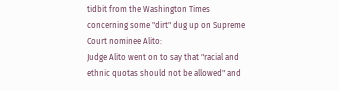tidbit from the Washington Times concerning some "dirt" dug up on Supreme Court nominee Alito:
Judge Alito went on to say that "racial and ethnic quotas should not be allowed" and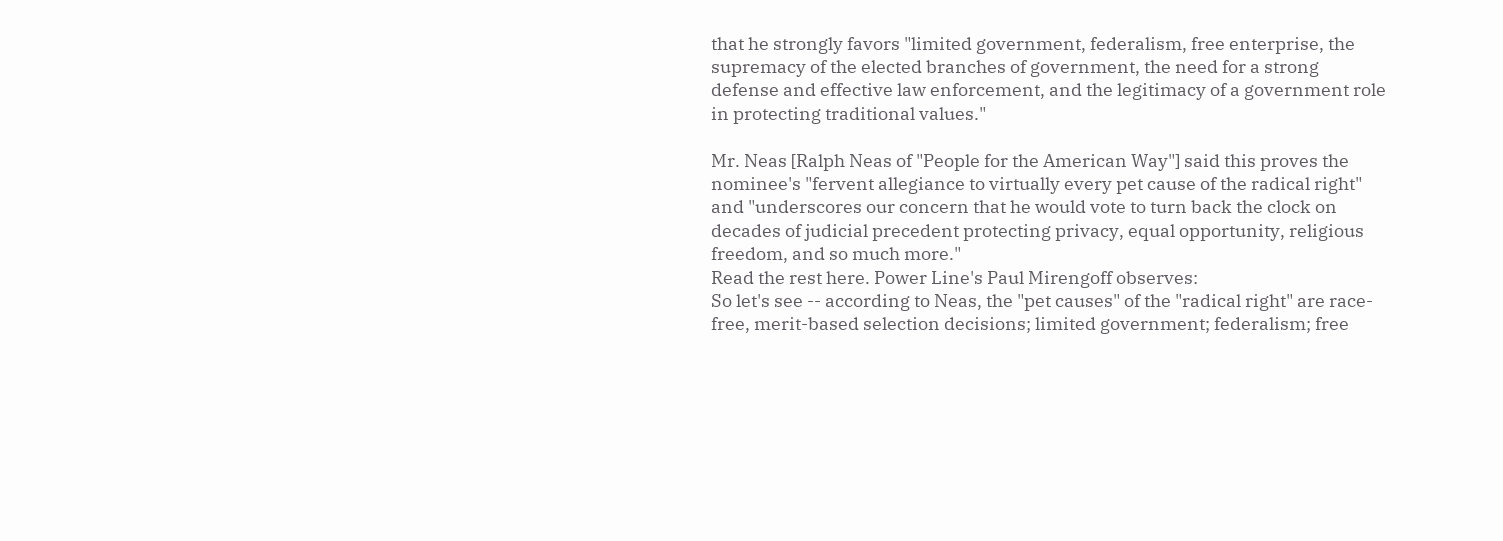that he strongly favors "limited government, federalism, free enterprise, the supremacy of the elected branches of government, the need for a strong defense and effective law enforcement, and the legitimacy of a government role in protecting traditional values."

Mr. Neas [Ralph Neas of "People for the American Way"] said this proves the nominee's "fervent allegiance to virtually every pet cause of the radical right" and "underscores our concern that he would vote to turn back the clock on decades of judicial precedent protecting privacy, equal opportunity, religious freedom, and so much more."
Read the rest here. Power Line's Paul Mirengoff observes:
So let's see -- according to Neas, the "pet causes" of the "radical right" are race-free, merit-based selection decisions; limited government; federalism; free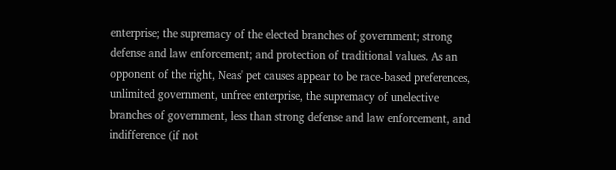enterprise; the supremacy of the elected branches of government; strong defense and law enforcement; and protection of traditional values. As an opponent of the right, Neas' pet causes appear to be race-based preferences, unlimited government, unfree enterprise, the supremacy of unelective branches of government, less than strong defense and law enforcement, and indifference (if not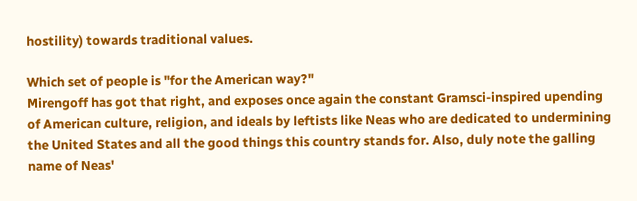hostility) towards traditional values.

Which set of people is "for the American way?"
Mirengoff has got that right, and exposes once again the constant Gramsci-inspired upending of American culture, religion, and ideals by leftists like Neas who are dedicated to undermining the United States and all the good things this country stands for. Also, duly note the galling name of Neas'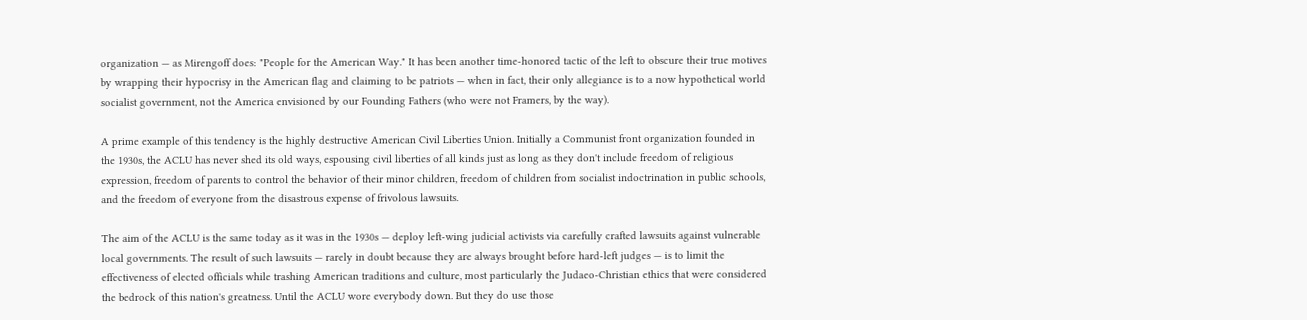organization — as Mirengoff does: "People for the American Way." It has been another time-honored tactic of the left to obscure their true motives by wrapping their hypocrisy in the American flag and claiming to be patriots — when in fact, their only allegiance is to a now hypothetical world socialist government, not the America envisioned by our Founding Fathers (who were not Framers, by the way).

A prime example of this tendency is the highly destructive American Civil Liberties Union. Initially a Communist front organization founded in the 1930s, the ACLU has never shed its old ways, espousing civil liberties of all kinds just as long as they don't include freedom of religious expression, freedom of parents to control the behavior of their minor children, freedom of children from socialist indoctrination in public schools, and the freedom of everyone from the disastrous expense of frivolous lawsuits.

The aim of the ACLU is the same today as it was in the 1930s — deploy left-wing judicial activists via carefully crafted lawsuits against vulnerable local governments. The result of such lawsuits — rarely in doubt because they are always brought before hard-left judges — is to limit the effectiveness of elected officials while trashing American traditions and culture, most particularly the Judaeo-Christian ethics that were considered the bedrock of this nation's greatness. Until the ACLU wore everybody down. But they do use those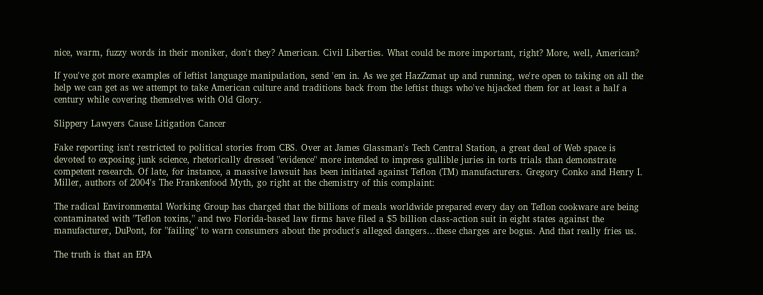nice, warm, fuzzy words in their moniker, don't they? American. Civil Liberties. What could be more important, right? More, well, American?

If you've got more examples of leftist language manipulation, send 'em in. As we get HazZzmat up and running, we're open to taking on all the help we can get as we attempt to take American culture and traditions back from the leftist thugs who've hijacked them for at least a half a century while covering themselves with Old Glory.

Slippery Lawyers Cause Litigation Cancer

Fake reporting isn't restricted to political stories from CBS. Over at James Glassman's Tech Central Station, a great deal of Web space is devoted to exposing junk science, rhetorically dressed "evidence" more intended to impress gullible juries in torts trials than demonstrate competent research. Of late, for instance, a massive lawsuit has been initiated against Teflon (TM) manufacturers. Gregory Conko and Henry I. Miller, authors of 2004's The Frankenfood Myth, go right at the chemistry of this complaint:

The radical Environmental Working Group has charged that the billions of meals worldwide prepared every day on Teflon cookware are being contaminated with "Teflon toxins," and two Florida-based law firms have filed a $5 billion class-action suit in eight states against the manufacturer, DuPont, for "failing" to warn consumers about the product's alleged dangers...these charges are bogus. And that really fries us.

The truth is that an EPA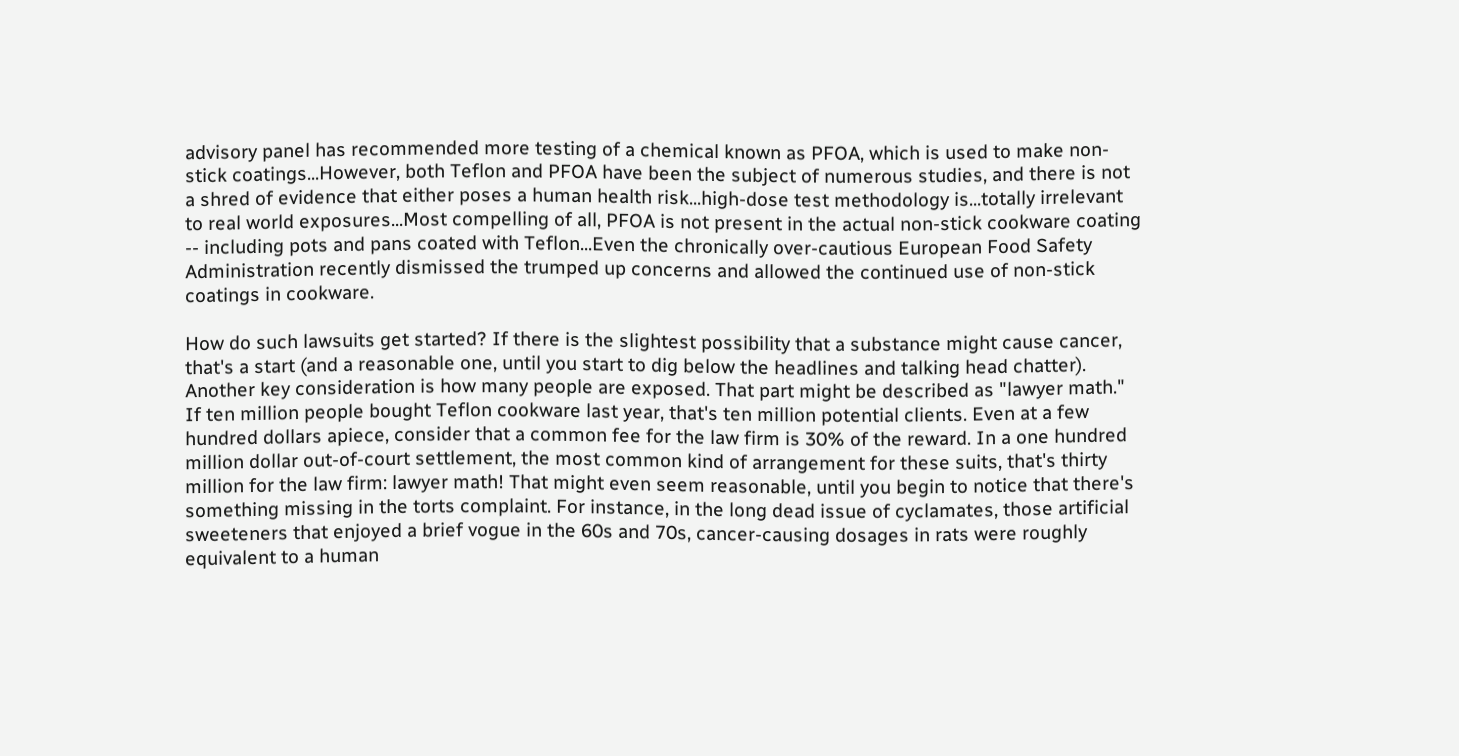advisory panel has recommended more testing of a chemical known as PFOA, which is used to make non-stick coatings...However, both Teflon and PFOA have been the subject of numerous studies, and there is not a shred of evidence that either poses a human health risk...high-dose test methodology is...totally irrelevant to real world exposures...Most compelling of all, PFOA is not present in the actual non-stick cookware coating -- including pots and pans coated with Teflon...Even the chronically over-cautious European Food Safety Administration recently dismissed the trumped up concerns and allowed the continued use of non-stick coatings in cookware.

How do such lawsuits get started? If there is the slightest possibility that a substance might cause cancer, that's a start (and a reasonable one, until you start to dig below the headlines and talking head chatter). Another key consideration is how many people are exposed. That part might be described as "lawyer math." If ten million people bought Teflon cookware last year, that's ten million potential clients. Even at a few hundred dollars apiece, consider that a common fee for the law firm is 30% of the reward. In a one hundred million dollar out-of-court settlement, the most common kind of arrangement for these suits, that's thirty million for the law firm: lawyer math! That might even seem reasonable, until you begin to notice that there's something missing in the torts complaint. For instance, in the long dead issue of cyclamates, those artificial sweeteners that enjoyed a brief vogue in the 60s and 70s, cancer-causing dosages in rats were roughly equivalent to a human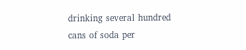drinking several hundred cans of soda per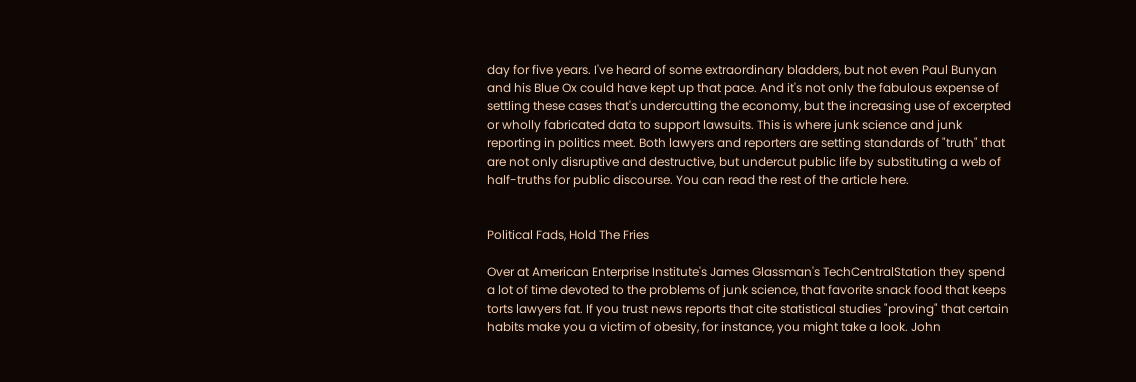day for five years. I've heard of some extraordinary bladders, but not even Paul Bunyan and his Blue Ox could have kept up that pace. And it's not only the fabulous expense of settling these cases that's undercutting the economy, but the increasing use of excerpted or wholly fabricated data to support lawsuits. This is where junk science and junk reporting in politics meet. Both lawyers and reporters are setting standards of "truth" that are not only disruptive and destructive, but undercut public life by substituting a web of half-truths for public discourse. You can read the rest of the article here.


Political Fads, Hold The Fries

Over at American Enterprise Institute's James Glassman's TechCentralStation they spend a lot of time devoted to the problems of junk science, that favorite snack food that keeps torts lawyers fat. If you trust news reports that cite statistical studies "proving" that certain habits make you a victim of obesity, for instance, you might take a look. John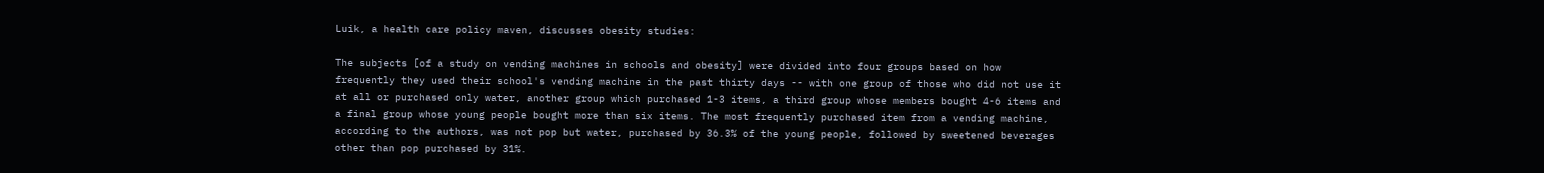Luik, a health care policy maven, discusses obesity studies:

The subjects [of a study on vending machines in schools and obesity] were divided into four groups based on how frequently they used their school's vending machine in the past thirty days -- with one group of those who did not use it at all or purchased only water, another group which purchased 1-3 items, a third group whose members bought 4-6 items and a final group whose young people bought more than six items. The most frequently purchased item from a vending machine, according to the authors, was not pop but water, purchased by 36.3% of the young people, followed by sweetened beverages other than pop purchased by 31%.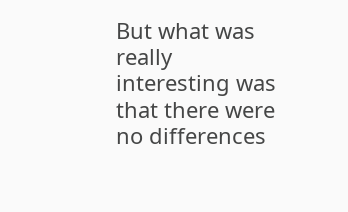But what was really interesting was that there were no differences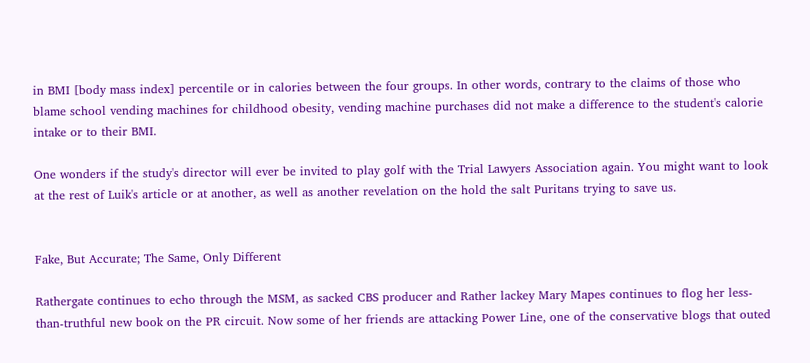in BMI [body mass index] percentile or in calories between the four groups. In other words, contrary to the claims of those who blame school vending machines for childhood obesity, vending machine purchases did not make a difference to the student's calorie intake or to their BMI.

One wonders if the study's director will ever be invited to play golf with the Trial Lawyers Association again. You might want to look at the rest of Luik's article or at another, as well as another revelation on the hold the salt Puritans trying to save us.


Fake, But Accurate; The Same, Only Different

Rathergate continues to echo through the MSM, as sacked CBS producer and Rather lackey Mary Mapes continues to flog her less-than-truthful new book on the PR circuit. Now some of her friends are attacking Power Line, one of the conservative blogs that outed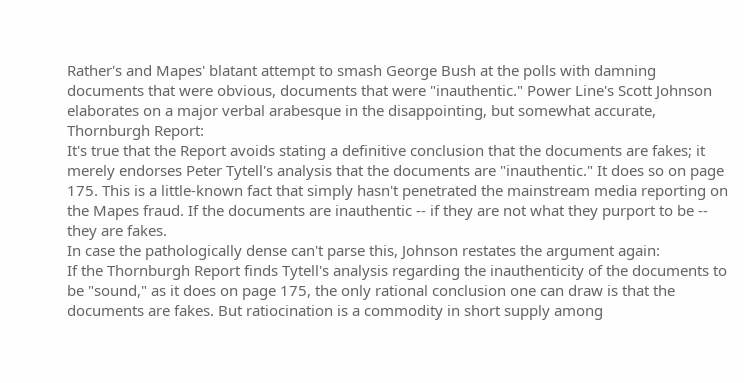Rather's and Mapes' blatant attempt to smash George Bush at the polls with damning documents that were obvious, documents that were "inauthentic." Power Line's Scott Johnson elaborates on a major verbal arabesque in the disappointing, but somewhat accurate, Thornburgh Report:
It's true that the Report avoids stating a definitive conclusion that the documents are fakes; it merely endorses Peter Tytell's analysis that the documents are "inauthentic." It does so on page 175. This is a little-known fact that simply hasn't penetrated the mainstream media reporting on the Mapes fraud. If the documents are inauthentic -- if they are not what they purport to be -- they are fakes.
In case the pathologically dense can't parse this, Johnson restates the argument again:
If the Thornburgh Report finds Tytell's analysis regarding the inauthenticity of the documents to be "sound," as it does on page 175, the only rational conclusion one can draw is that the documents are fakes. But ratiocination is a commodity in short supply among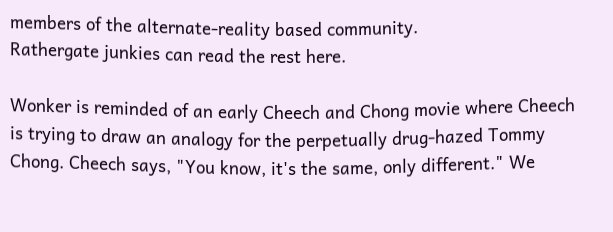members of the alternate-reality based community.
Rathergate junkies can read the rest here.

Wonker is reminded of an early Cheech and Chong movie where Cheech is trying to draw an analogy for the perpetually drug-hazed Tommy Chong. Cheech says, "You know, it's the same, only different." We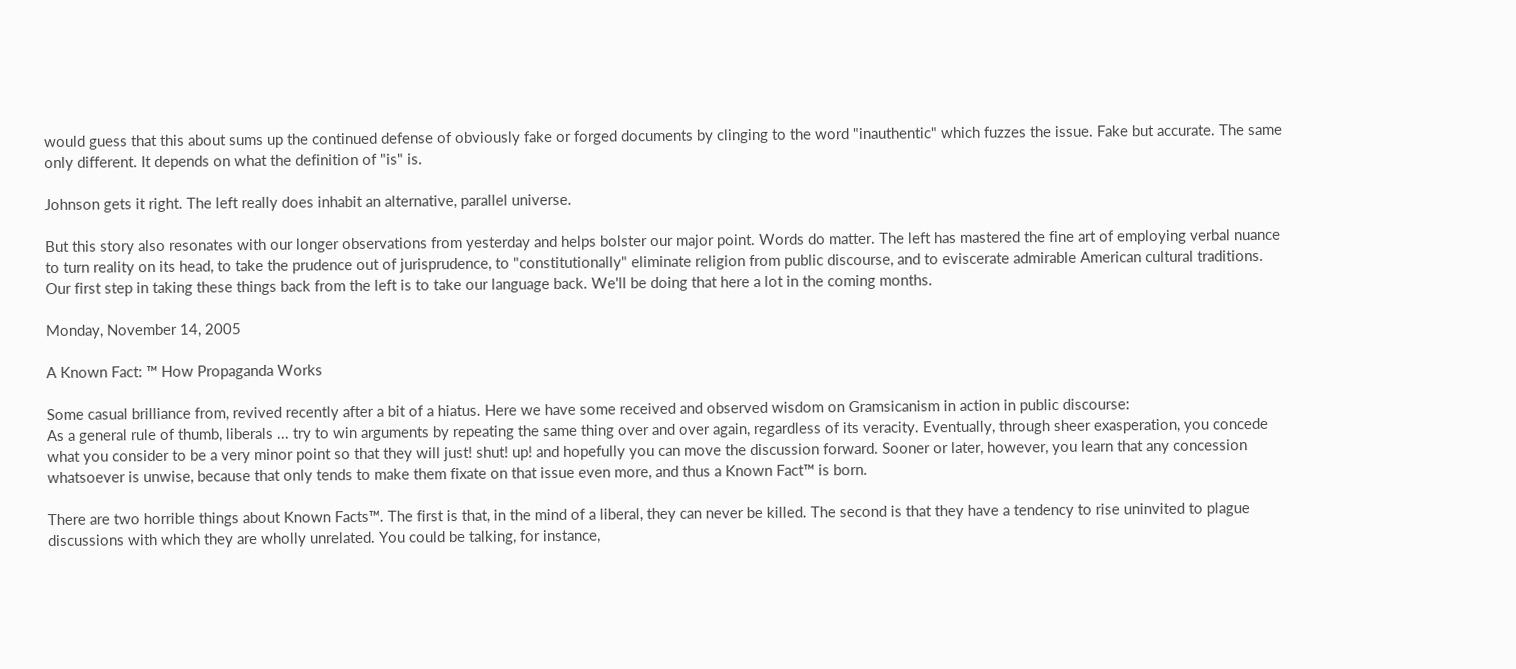would guess that this about sums up the continued defense of obviously fake or forged documents by clinging to the word "inauthentic" which fuzzes the issue. Fake but accurate. The same only different. It depends on what the definition of "is" is.

Johnson gets it right. The left really does inhabit an alternative, parallel universe.

But this story also resonates with our longer observations from yesterday and helps bolster our major point. Words do matter. The left has mastered the fine art of employing verbal nuance to turn reality on its head, to take the prudence out of jurisprudence, to "constitutionally" eliminate religion from public discourse, and to eviscerate admirable American cultural traditions. Our first step in taking these things back from the left is to take our language back. We'll be doing that here a lot in the coming months.

Monday, November 14, 2005

A Known Fact: ™ How Propaganda Works

Some casual brilliance from, revived recently after a bit of a hiatus. Here we have some received and observed wisdom on Gramsicanism in action in public discourse:
As a general rule of thumb, liberals ... try to win arguments by repeating the same thing over and over again, regardless of its veracity. Eventually, through sheer exasperation, you concede what you consider to be a very minor point so that they will just! shut! up! and hopefully you can move the discussion forward. Sooner or later, however, you learn that any concession whatsoever is unwise, because that only tends to make them fixate on that issue even more, and thus a Known Fact™ is born.

There are two horrible things about Known Facts™. The first is that, in the mind of a liberal, they can never be killed. The second is that they have a tendency to rise uninvited to plague discussions with which they are wholly unrelated. You could be talking, for instance,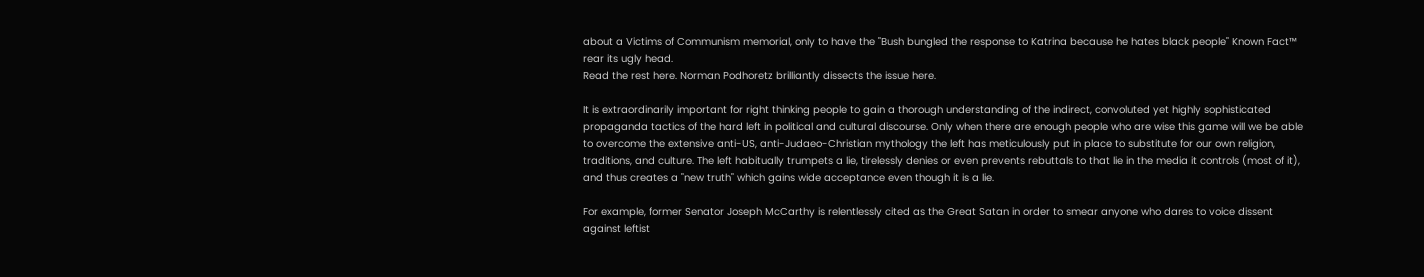about a Victims of Communism memorial, only to have the "Bush bungled the response to Katrina because he hates black people" Known Fact™ rear its ugly head.
Read the rest here. Norman Podhoretz brilliantly dissects the issue here.

It is extraordinarily important for right thinking people to gain a thorough understanding of the indirect, convoluted yet highly sophisticated propaganda tactics of the hard left in political and cultural discourse. Only when there are enough people who are wise this game will we be able to overcome the extensive anti-US, anti-Judaeo-Christian mythology the left has meticulously put in place to substitute for our own religion, traditions, and culture. The left habitually trumpets a lie, tirelessly denies or even prevents rebuttals to that lie in the media it controls (most of it), and thus creates a "new truth" which gains wide acceptance even though it is a lie.

For example, former Senator Joseph McCarthy is relentlessly cited as the Great Satan in order to smear anyone who dares to voice dissent against leftist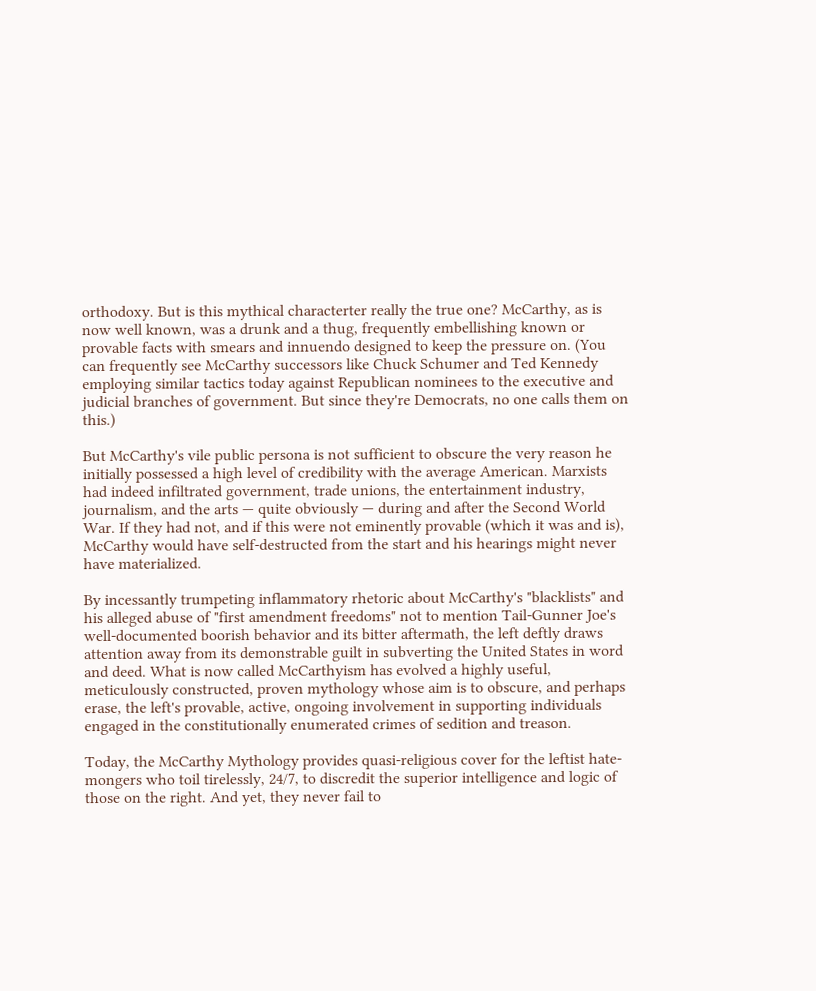orthodoxy. But is this mythical characterter really the true one? McCarthy, as is now well known, was a drunk and a thug, frequently embellishing known or provable facts with smears and innuendo designed to keep the pressure on. (You can frequently see McCarthy successors like Chuck Schumer and Ted Kennedy employing similar tactics today against Republican nominees to the executive and judicial branches of government. But since they're Democrats, no one calls them on this.)

But McCarthy's vile public persona is not sufficient to obscure the very reason he initially possessed a high level of credibility with the average American. Marxists had indeed infiltrated government, trade unions, the entertainment industry, journalism, and the arts — quite obviously — during and after the Second World War. If they had not, and if this were not eminently provable (which it was and is), McCarthy would have self-destructed from the start and his hearings might never have materialized.

By incessantly trumpeting inflammatory rhetoric about McCarthy's "blacklists" and his alleged abuse of "first amendment freedoms" not to mention Tail-Gunner Joe's well-documented boorish behavior and its bitter aftermath, the left deftly draws attention away from its demonstrable guilt in subverting the United States in word and deed. What is now called McCarthyism has evolved a highly useful, meticulously constructed, proven mythology whose aim is to obscure, and perhaps erase, the left's provable, active, ongoing involvement in supporting individuals engaged in the constitutionally enumerated crimes of sedition and treason.

Today, the McCarthy Mythology provides quasi-religious cover for the leftist hate-mongers who toil tirelessly, 24/7, to discredit the superior intelligence and logic of those on the right. And yet, they never fail to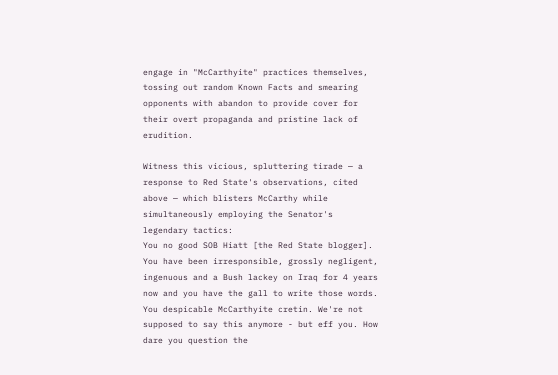engage in "McCarthyite" practices themselves, tossing out random Known Facts and smearing opponents with abandon to provide cover for their overt propaganda and pristine lack of erudition.

Witness this vicious, spluttering tirade — a response to Red State's observations, cited above — which blisters McCarthy while simultaneously employing the Senator's legendary tactics:
You no good SOB Hiatt [the Red State blogger]. You have been irresponsible, grossly negligent, ingenuous and a Bush lackey on Iraq for 4 years now and you have the gall to write those words. You despicable McCarthyite cretin. We're not supposed to say this anymore - but eff you. How dare you question the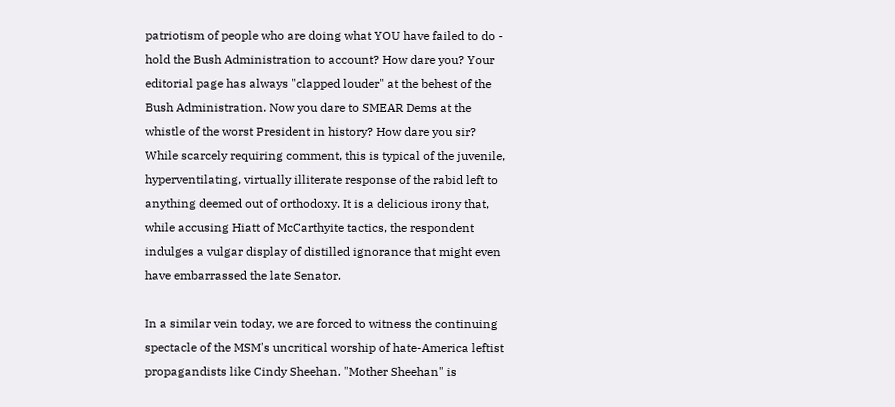patriotism of people who are doing what YOU have failed to do - hold the Bush Administration to account? How dare you? Your editorial page has always "clapped louder" at the behest of the Bush Administration. Now you dare to SMEAR Dems at the whistle of the worst President in history? How dare you sir?
While scarcely requiring comment, this is typical of the juvenile, hyperventilating, virtually illiterate response of the rabid left to anything deemed out of orthodoxy. It is a delicious irony that, while accusing Hiatt of McCarthyite tactics, the respondent indulges a vulgar display of distilled ignorance that might even have embarrassed the late Senator.

In a similar vein today, we are forced to witness the continuing spectacle of the MSM's uncritical worship of hate-America leftist propagandists like Cindy Sheehan. "Mother Sheehan" is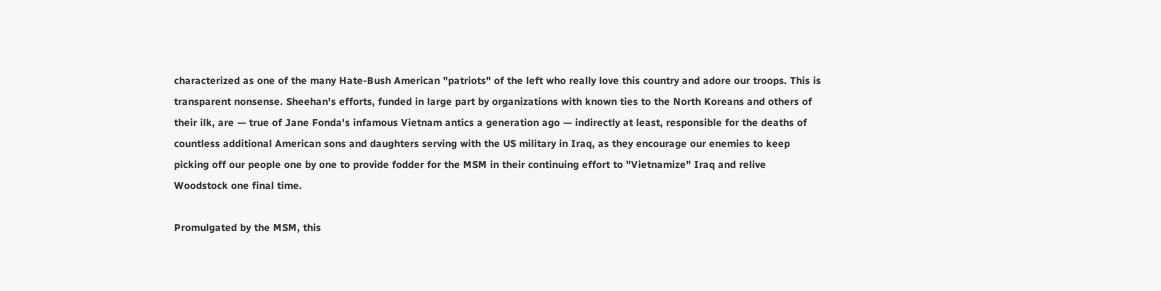characterized as one of the many Hate-Bush American "patriots" of the left who really love this country and adore our troops. This is transparent nonsense. Sheehan's efforts, funded in large part by organizations with known ties to the North Koreans and others of their ilk, are — true of Jane Fonda's infamous Vietnam antics a generation ago — indirectly at least, responsible for the deaths of countless additional American sons and daughters serving with the US military in Iraq, as they encourage our enemies to keep picking off our people one by one to provide fodder for the MSM in their continuing effort to "Vietnamize" Iraq and relive Woodstock one final time.

Promulgated by the MSM, this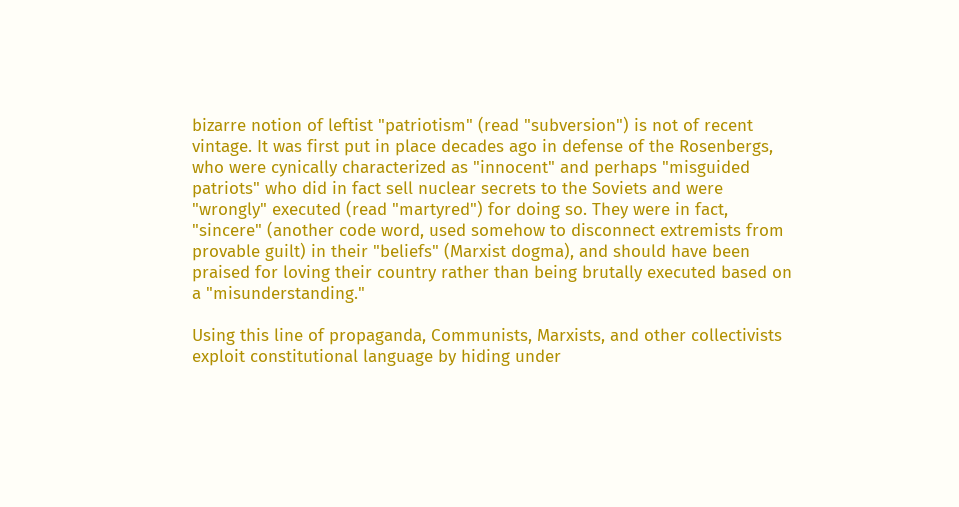bizarre notion of leftist "patriotism" (read "subversion") is not of recent vintage. It was first put in place decades ago in defense of the Rosenbergs, who were cynically characterized as "innocent" and perhaps "misguided patriots" who did in fact sell nuclear secrets to the Soviets and were "wrongly" executed (read "martyred") for doing so. They were in fact, "sincere" (another code word, used somehow to disconnect extremists from provable guilt) in their "beliefs" (Marxist dogma), and should have been praised for loving their country rather than being brutally executed based on a "misunderstanding."

Using this line of propaganda, Communists, Marxists, and other collectivists exploit constitutional language by hiding under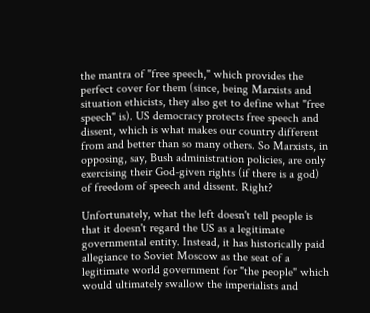the mantra of "free speech," which provides the perfect cover for them (since, being Marxists and situation ethicists, they also get to define what "free speech" is). US democracy protects free speech and dissent, which is what makes our country different from and better than so many others. So Marxists, in opposing, say, Bush administration policies, are only exercising their God-given rights (if there is a god) of freedom of speech and dissent. Right?

Unfortunately, what the left doesn't tell people is that it doesn't regard the US as a legitimate governmental entity. Instead, it has historically paid allegiance to Soviet Moscow as the seat of a legitimate world government for "the people" which would ultimately swallow the imperialists and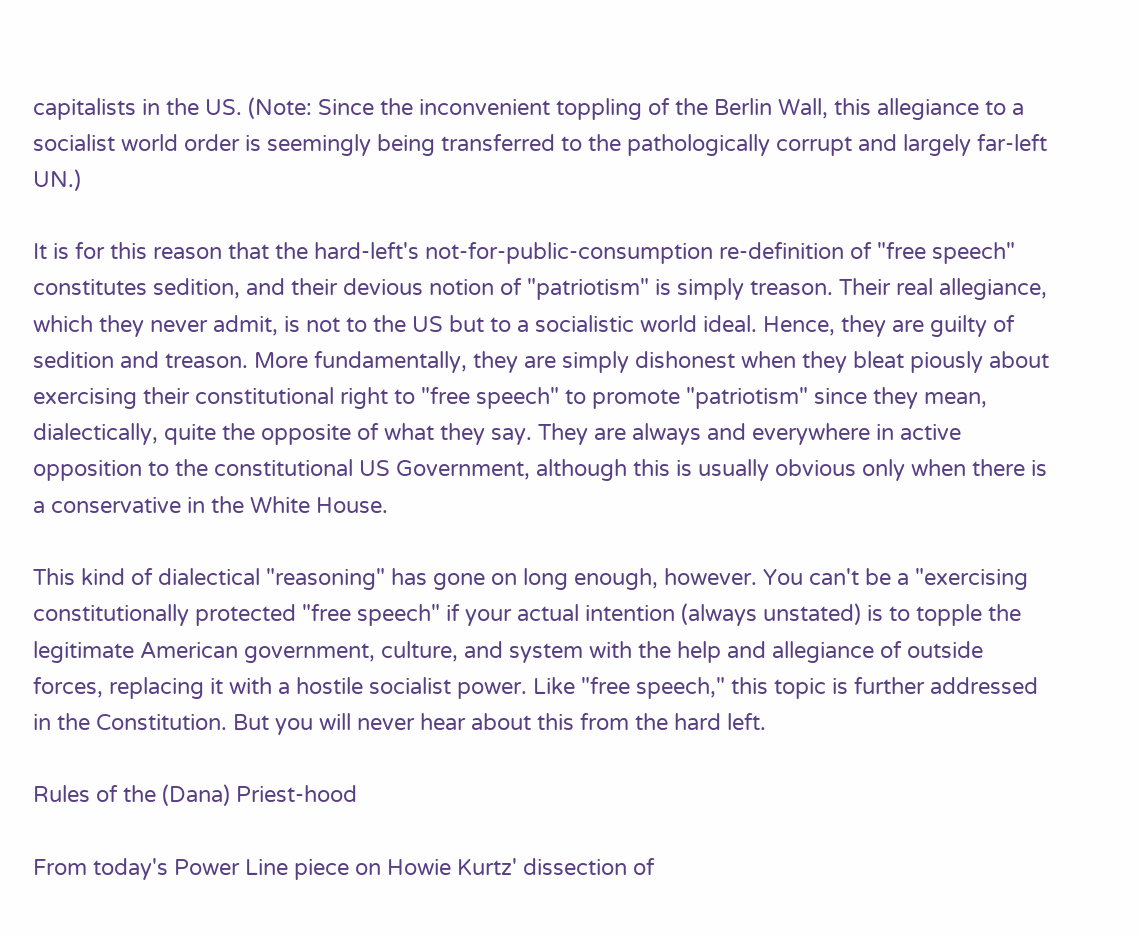capitalists in the US. (Note: Since the inconvenient toppling of the Berlin Wall, this allegiance to a socialist world order is seemingly being transferred to the pathologically corrupt and largely far-left UN.)

It is for this reason that the hard-left's not-for-public-consumption re-definition of "free speech" constitutes sedition, and their devious notion of "patriotism" is simply treason. Their real allegiance, which they never admit, is not to the US but to a socialistic world ideal. Hence, they are guilty of sedition and treason. More fundamentally, they are simply dishonest when they bleat piously about exercising their constitutional right to "free speech" to promote "patriotism" since they mean, dialectically, quite the opposite of what they say. They are always and everywhere in active opposition to the constitutional US Government, although this is usually obvious only when there is a conservative in the White House.

This kind of dialectical "reasoning" has gone on long enough, however. You can't be a "exercising constitutionally protected "free speech" if your actual intention (always unstated) is to topple the legitimate American government, culture, and system with the help and allegiance of outside forces, replacing it with a hostile socialist power. Like "free speech," this topic is further addressed in the Constitution. But you will never hear about this from the hard left.

Rules of the (Dana) Priest-hood

From today's Power Line piece on Howie Kurtz' dissection of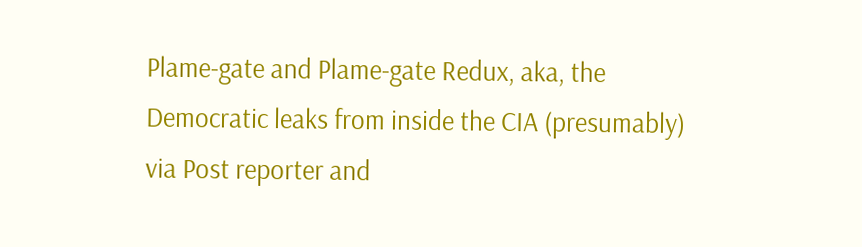Plame-gate and Plame-gate Redux, aka, the Democratic leaks from inside the CIA (presumably) via Post reporter and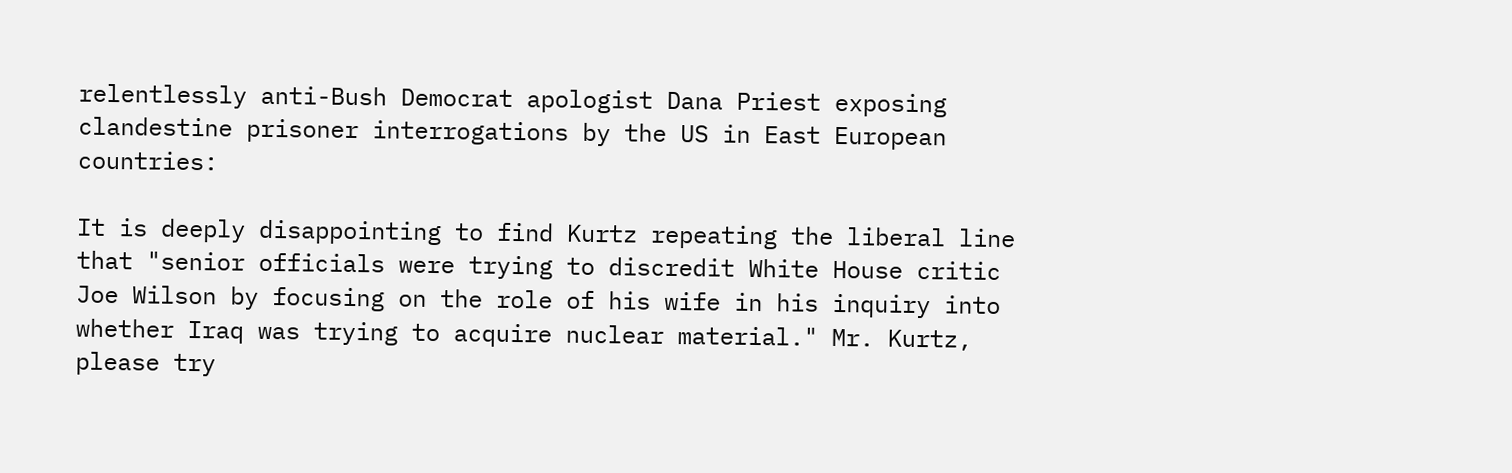relentlessly anti-Bush Democrat apologist Dana Priest exposing clandestine prisoner interrogations by the US in East European countries:

It is deeply disappointing to find Kurtz repeating the liberal line that "senior officials were trying to discredit White House critic Joe Wilson by focusing on the role of his wife in his inquiry into whether Iraq was trying to acquire nuclear material." Mr. Kurtz, please try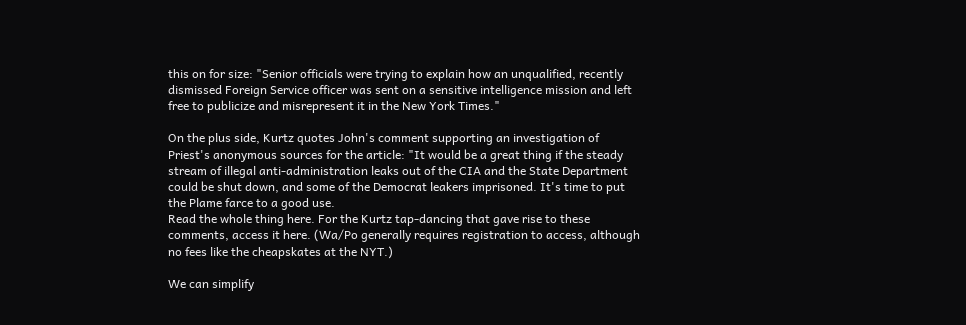this on for size: "Senior officials were trying to explain how an unqualified, recently dismissed Foreign Service officer was sent on a sensitive intelligence mission and left free to publicize and misrepresent it in the New York Times."

On the plus side, Kurtz quotes John's comment supporting an investigation of Priest's anonymous sources for the article: "It would be a great thing if the steady stream of illegal anti-administration leaks out of the CIA and the State Department could be shut down, and some of the Democrat leakers imprisoned. It's time to put the Plame farce to a good use.
Read the whole thing here. For the Kurtz tap-dancing that gave rise to these comments, access it here. (Wa/Po generally requires registration to access, although no fees like the cheapskates at the NYT.)

We can simplify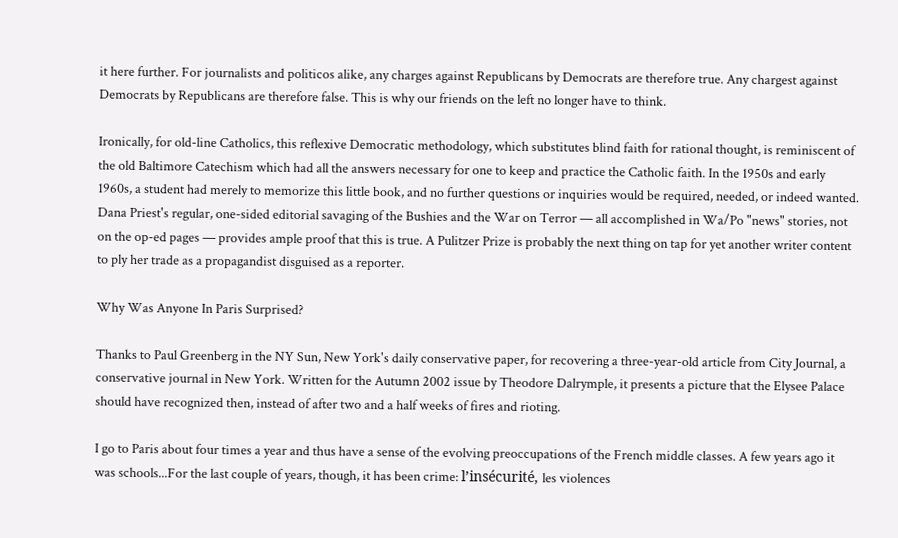it here further. For journalists and politicos alike, any charges against Republicans by Democrats are therefore true. Any chargest against Democrats by Republicans are therefore false. This is why our friends on the left no longer have to think.

Ironically, for old-line Catholics, this reflexive Democratic methodology, which substitutes blind faith for rational thought, is reminiscent of the old Baltimore Catechism which had all the answers necessary for one to keep and practice the Catholic faith. In the 1950s and early 1960s, a student had merely to memorize this little book, and no further questions or inquiries would be required, needed, or indeed wanted. Dana Priest's regular, one-sided editorial savaging of the Bushies and the War on Terror — all accomplished in Wa/Po "news" stories, not on the op-ed pages — provides ample proof that this is true. A Pulitzer Prize is probably the next thing on tap for yet another writer content to ply her trade as a propagandist disguised as a reporter.

Why Was Anyone In Paris Surprised?

Thanks to Paul Greenberg in the NY Sun, New York's daily conservative paper, for recovering a three-year-old article from City Journal, a conservative journal in New York. Written for the Autumn 2002 issue by Theodore Dalrymple, it presents a picture that the Elysee Palace should have recognized then, instead of after two and a half weeks of fires and rioting.

I go to Paris about four times a year and thus have a sense of the evolving preoccupations of the French middle classes. A few years ago it was schools...For the last couple of years, though, it has been crime: l’insécurité, les violences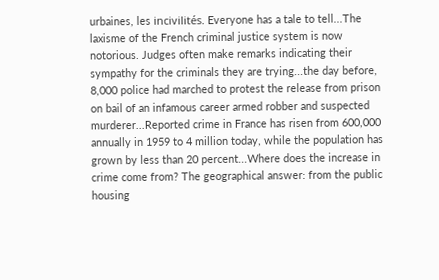urbaines, les incivilités. Everyone has a tale to tell...The laxisme of the French criminal justice system is now notorious. Judges often make remarks indicating their sympathy for the criminals they are trying...the day before, 8,000 police had marched to protest the release from prison on bail of an infamous career armed robber and suspected murderer...Reported crime in France has risen from 600,000 annually in 1959 to 4 million today, while the population has grown by less than 20 percent...Where does the increase in crime come from? The geographical answer: from the public housing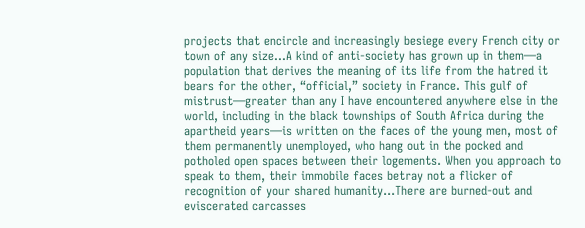projects that encircle and increasingly besiege every French city or town of any size...A kind of anti-society has grown up in them—a population that derives the meaning of its life from the hatred it bears for the other, “official,” society in France. This gulf of mistrust—greater than any I have encountered anywhere else in the world, including in the black townships of South Africa during the apartheid years—is written on the faces of the young men, most of them permanently unemployed, who hang out in the pocked and potholed open spaces between their logements. When you approach to speak to them, their immobile faces betray not a flicker of recognition of your shared humanity...There are burned-out and eviscerated carcasses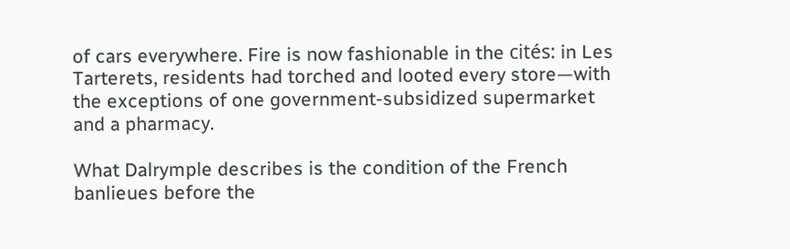of cars everywhere. Fire is now fashionable in the cités: in Les Tarterets, residents had torched and looted every store—with the exceptions of one government-subsidized supermarket and a pharmacy.

What Dalrymple describes is the condition of the French banlieues before the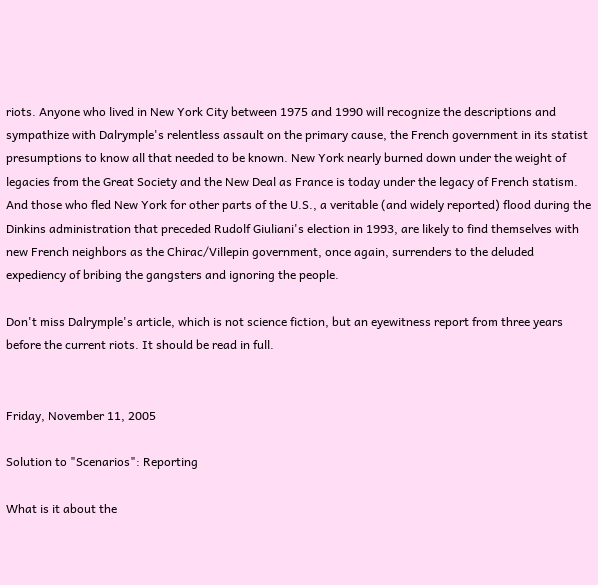riots. Anyone who lived in New York City between 1975 and 1990 will recognize the descriptions and sympathize with Dalrymple's relentless assault on the primary cause, the French government in its statist presumptions to know all that needed to be known. New York nearly burned down under the weight of legacies from the Great Society and the New Deal as France is today under the legacy of French statism. And those who fled New York for other parts of the U.S., a veritable (and widely reported) flood during the Dinkins administration that preceded Rudolf Giuliani's election in 1993, are likely to find themselves with new French neighbors as the Chirac/Villepin government, once again, surrenders to the deluded expediency of bribing the gangsters and ignoring the people.

Don't miss Dalrymple's article, which is not science fiction, but an eyewitness report from three years before the current riots. It should be read in full.


Friday, November 11, 2005

Solution to "Scenarios": Reporting

What is it about the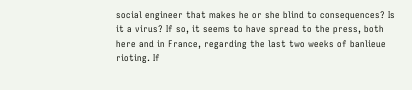social engineer that makes he or she blind to consequences? Is it a virus? If so, it seems to have spread to the press, both here and in France, regarding the last two weeks of banlieue rioting. If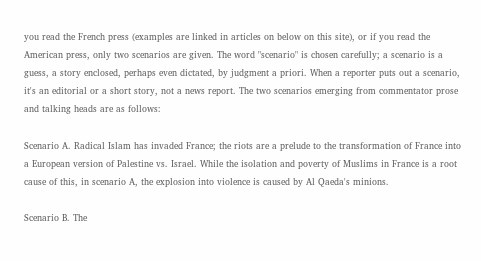you read the French press (examples are linked in articles on below on this site), or if you read the American press, only two scenarios are given. The word "scenario" is chosen carefully; a scenario is a guess, a story enclosed, perhaps even dictated, by judgment a priori. When a reporter puts out a scenario, it's an editorial or a short story, not a news report. The two scenarios emerging from commentator prose and talking heads are as follows:

Scenario A. Radical Islam has invaded France; the riots are a prelude to the transformation of France into a European version of Palestine vs. Israel. While the isolation and poverty of Muslims in France is a root cause of this, in scenario A, the explosion into violence is caused by Al Qaeda's minions.

Scenario B. The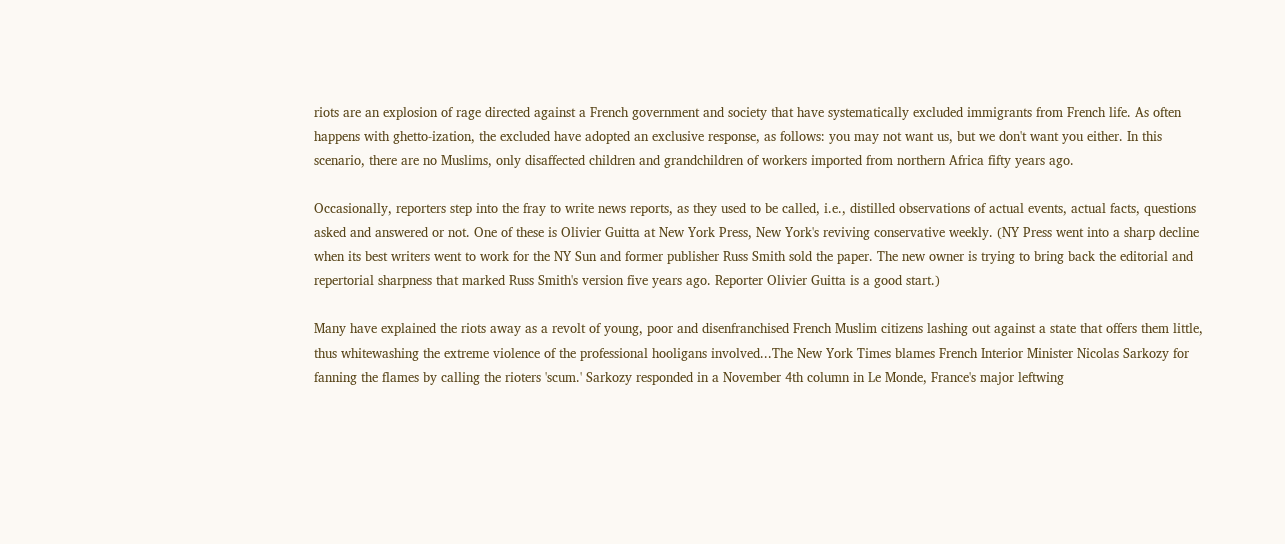riots are an explosion of rage directed against a French government and society that have systematically excluded immigrants from French life. As often happens with ghetto-ization, the excluded have adopted an exclusive response, as follows: you may not want us, but we don't want you either. In this scenario, there are no Muslims, only disaffected children and grandchildren of workers imported from northern Africa fifty years ago.

Occasionally, reporters step into the fray to write news reports, as they used to be called, i.e., distilled observations of actual events, actual facts, questions asked and answered or not. One of these is Olivier Guitta at New York Press, New York's reviving conservative weekly. (NY Press went into a sharp decline when its best writers went to work for the NY Sun and former publisher Russ Smith sold the paper. The new owner is trying to bring back the editorial and repertorial sharpness that marked Russ Smith's version five years ago. Reporter Olivier Guitta is a good start.)

Many have explained the riots away as a revolt of young, poor and disenfranchised French Muslim citizens lashing out against a state that offers them little, thus whitewashing the extreme violence of the professional hooligans involved...The New York Times blames French Interior Minister Nicolas Sarkozy for fanning the flames by calling the rioters 'scum.' Sarkozy responded in a November 4th column in Le Monde, France's major leftwing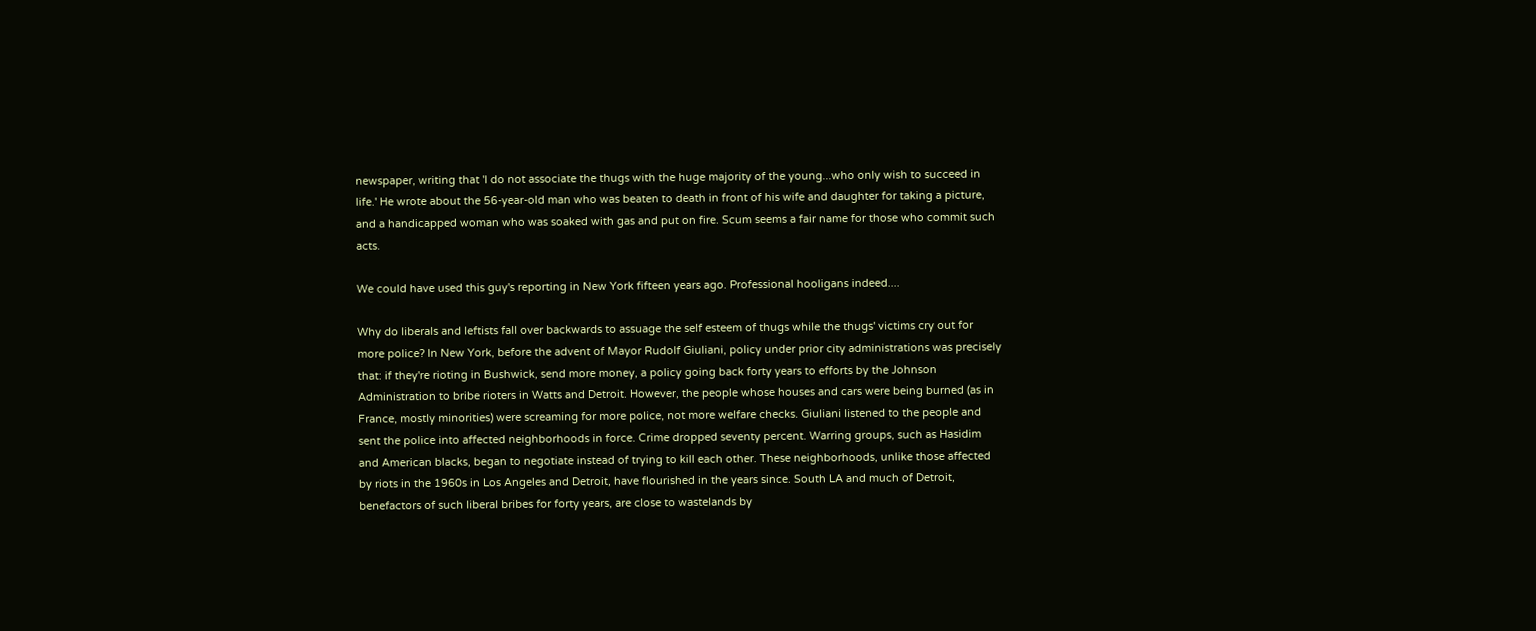newspaper, writing that 'I do not associate the thugs with the huge majority of the young...who only wish to succeed in life.' He wrote about the 56-year-old man who was beaten to death in front of his wife and daughter for taking a picture, and a handicapped woman who was soaked with gas and put on fire. Scum seems a fair name for those who commit such acts.

We could have used this guy's reporting in New York fifteen years ago. Professional hooligans indeed....

Why do liberals and leftists fall over backwards to assuage the self esteem of thugs while the thugs' victims cry out for more police? In New York, before the advent of Mayor Rudolf Giuliani, policy under prior city administrations was precisely that: if they're rioting in Bushwick, send more money, a policy going back forty years to efforts by the Johnson Administration to bribe rioters in Watts and Detroit. However, the people whose houses and cars were being burned (as in France, mostly minorities) were screaming for more police, not more welfare checks. Giuliani listened to the people and sent the police into affected neighborhoods in force. Crime dropped seventy percent. Warring groups, such as Hasidim and American blacks, began to negotiate instead of trying to kill each other. These neighborhoods, unlike those affected by riots in the 1960s in Los Angeles and Detroit, have flourished in the years since. South LA and much of Detroit, benefactors of such liberal bribes for forty years, are close to wastelands by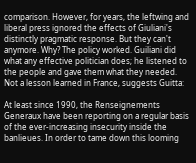comparison. However, for years, the leftwing and liberal press ignored the effects of Giuliani's distinctly pragmatic response. But they can't anymore. Why? The policy worked. Guiliani did what any effective politician does; he listened to the people and gave them what they needed. Not a lesson learned in France, suggests Guitta:

At least since 1990, the Renseignements Generaux have been reporting on a regular basis of the ever-increasing insecurity inside the banlieues. In order to tame down this looming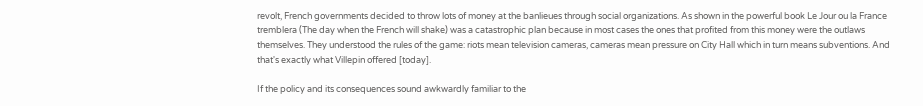revolt, French governments decided to throw lots of money at the banlieues through social organizations. As shown in the powerful book Le Jour ou la France tremblera (The day when the French will shake) was a catastrophic plan because in most cases the ones that profited from this money were the outlaws themselves. They understood the rules of the game: riots mean television cameras, cameras mean pressure on City Hall which in turn means subventions. And that's exactly what Villepin offered [today].

If the policy and its consequences sound awkwardly familiar to the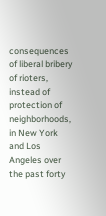consequences of liberal bribery of rioters, instead of protection of neighborhoods, in New York and Los Angeles over the past forty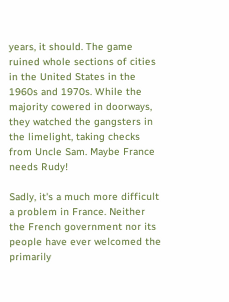years, it should. The game ruined whole sections of cities in the United States in the 1960s and 1970s. While the majority cowered in doorways, they watched the gangsters in the limelight, taking checks from Uncle Sam. Maybe France needs Rudy!

Sadly, it's a much more difficult a problem in France. Neither the French government nor its people have ever welcomed the primarily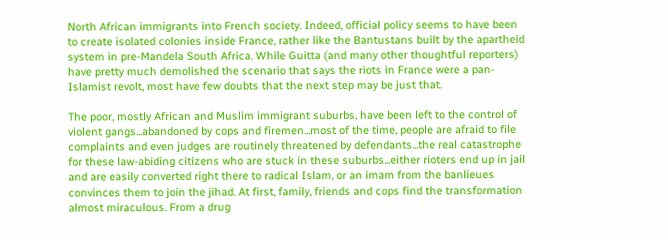North African immigrants into French society. Indeed, official policy seems to have been to create isolated colonies inside France, rather like the Bantustans built by the apartheid system in pre-Mandela South Africa. While Guitta (and many other thoughtful reporters) have pretty much demolished the scenario that says the riots in France were a pan-Islamist revolt, most have few doubts that the next step may be just that.

The poor, mostly African and Muslim immigrant suburbs, have been left to the control of violent gangs...abandoned by cops and firemen...most of the time, people are afraid to file complaints and even judges are routinely threatened by defendants...the real catastrophe for these law-abiding citizens who are stuck in these suburbs...either rioters end up in jail and are easily converted right there to radical Islam, or an imam from the banlieues convinces them to join the jihad. At first, family, friends and cops find the transformation almost miraculous. From a drug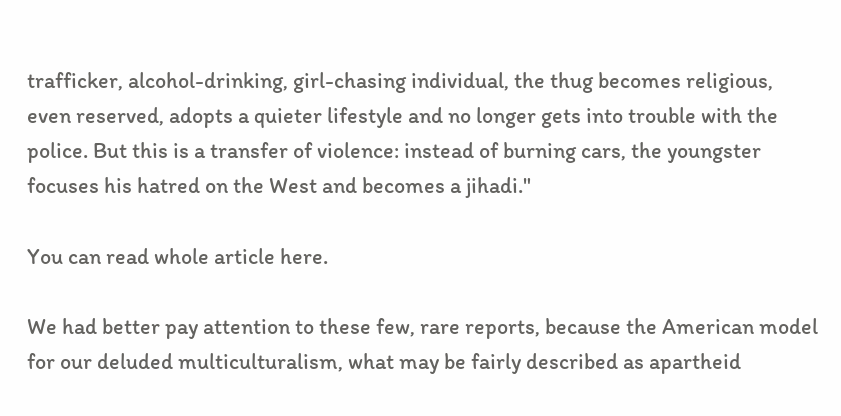trafficker, alcohol-drinking, girl-chasing individual, the thug becomes religious, even reserved, adopts a quieter lifestyle and no longer gets into trouble with the police. But this is a transfer of violence: instead of burning cars, the youngster focuses his hatred on the West and becomes a jihadi."

You can read whole article here.

We had better pay attention to these few, rare reports, because the American model for our deluded multiculturalism, what may be fairly described as apartheid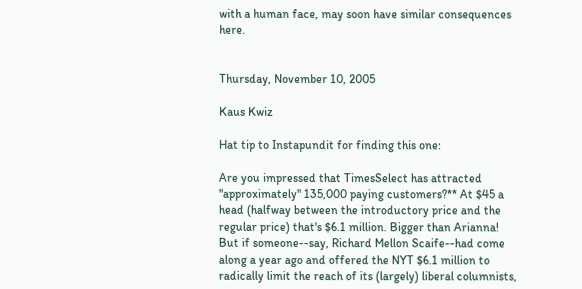with a human face, may soon have similar consequences here.


Thursday, November 10, 2005

Kaus Kwiz

Hat tip to Instapundit for finding this one:

Are you impressed that TimesSelect has attracted "approximately" 135,000 paying customers?** At $45 a head (halfway between the introductory price and the regular price) that's $6.1 million. Bigger than Arianna! But if someone--say, Richard Mellon Scaife--had come along a year ago and offered the NYT $6.1 million to radically limit the reach of its (largely) liberal columnists,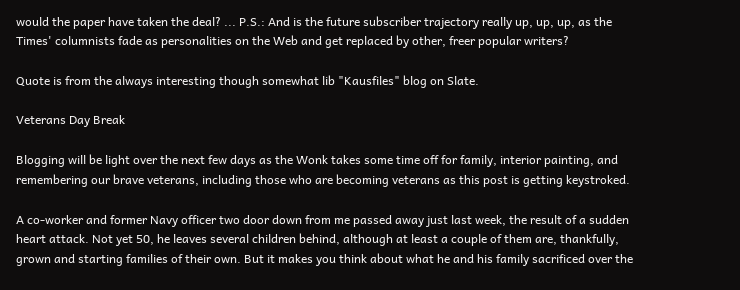would the paper have taken the deal? ... P.S.: And is the future subscriber trajectory really up, up, up, as the Times' columnists fade as personalities on the Web and get replaced by other, freer popular writers?

Quote is from the always interesting though somewhat lib "Kausfiles" blog on Slate.

Veterans Day Break

Blogging will be light over the next few days as the Wonk takes some time off for family, interior painting, and remembering our brave veterans, including those who are becoming veterans as this post is getting keystroked.

A co-worker and former Navy officer two door down from me passed away just last week, the result of a sudden heart attack. Not yet 50, he leaves several children behind, although at least a couple of them are, thankfully, grown and starting families of their own. But it makes you think about what he and his family sacrificed over the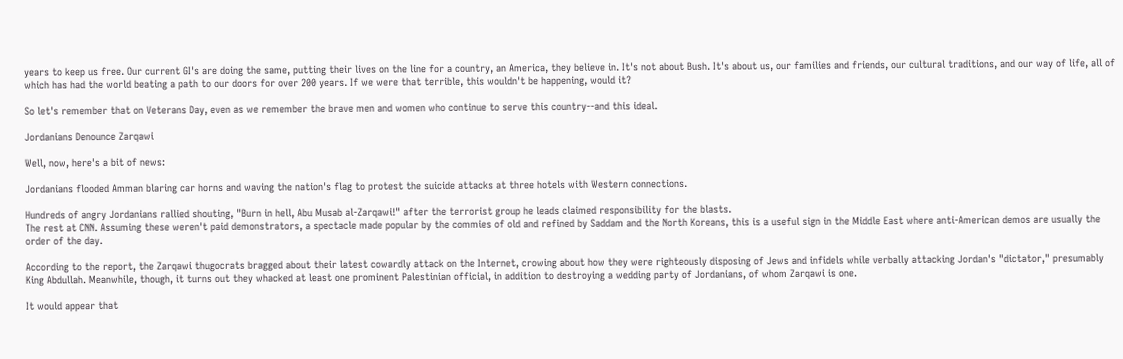years to keep us free. Our current GI's are doing the same, putting their lives on the line for a country, an America, they believe in. It's not about Bush. It's about us, our families and friends, our cultural traditions, and our way of life, all of which has had the world beating a path to our doors for over 200 years. If we were that terrible, this wouldn't be happening, would it?

So let's remember that on Veterans Day, even as we remember the brave men and women who continue to serve this country--and this ideal.

Jordanians Denounce Zarqawi

Well, now, here's a bit of news:

Jordanians flooded Amman blaring car horns and waving the nation's flag to protest the suicide attacks at three hotels with Western connections.

Hundreds of angry Jordanians rallied shouting, "Burn in hell, Abu Musab al-Zarqawi!" after the terrorist group he leads claimed responsibility for the blasts.
The rest at CNN. Assuming these weren't paid demonstrators, a spectacle made popular by the commies of old and refined by Saddam and the North Koreans, this is a useful sign in the Middle East where anti-American demos are usually the order of the day.

According to the report, the Zarqawi thugocrats bragged about their latest cowardly attack on the Internet, crowing about how they were righteously disposing of Jews and infidels while verbally attacking Jordan's "dictator," presumably King Abdullah. Meanwhile, though, it turns out they whacked at least one prominent Palestinian official, in addition to destroying a wedding party of Jordanians, of whom Zarqawi is one.

It would appear that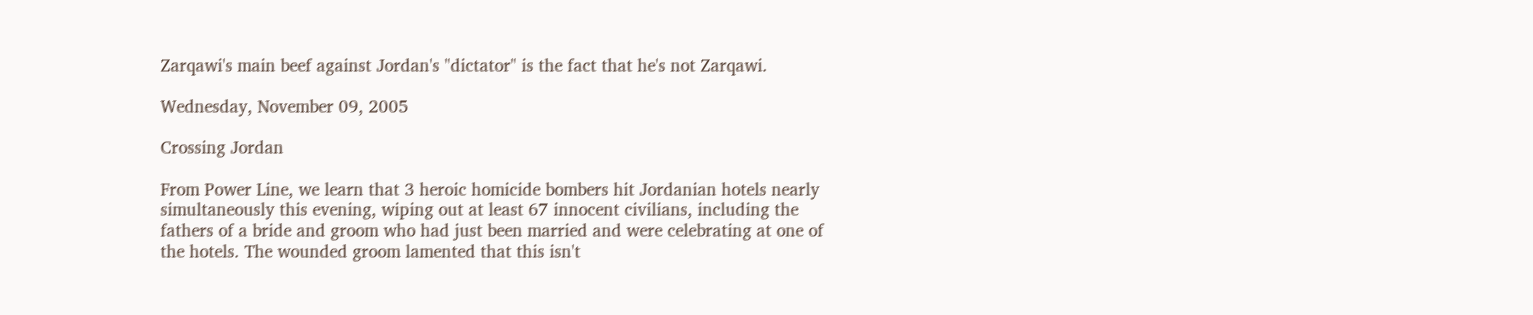Zarqawi's main beef against Jordan's "dictator" is the fact that he's not Zarqawi.

Wednesday, November 09, 2005

Crossing Jordan

From Power Line, we learn that 3 heroic homicide bombers hit Jordanian hotels nearly simultaneously this evening, wiping out at least 67 innocent civilians, including the fathers of a bride and groom who had just been married and were celebrating at one of the hotels. The wounded groom lamented that this isn't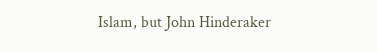Islam, but John Hinderaker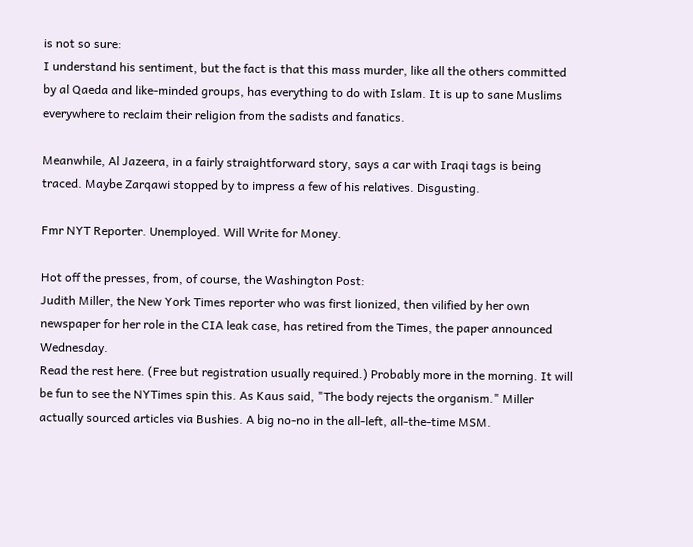is not so sure:
I understand his sentiment, but the fact is that this mass murder, like all the others committed by al Qaeda and like-minded groups, has everything to do with Islam. It is up to sane Muslims everywhere to reclaim their religion from the sadists and fanatics.

Meanwhile, Al Jazeera, in a fairly straightforward story, says a car with Iraqi tags is being traced. Maybe Zarqawi stopped by to impress a few of his relatives. Disgusting.

Fmr NYT Reporter. Unemployed. Will Write for Money.

Hot off the presses, from, of course, the Washington Post:
Judith Miller, the New York Times reporter who was first lionized, then vilified by her own newspaper for her role in the CIA leak case, has retired from the Times, the paper announced Wednesday.
Read the rest here. (Free but registration usually required.) Probably more in the morning. It will be fun to see the NYTimes spin this. As Kaus said, "The body rejects the organism." Miller actually sourced articles via Bushies. A big no-no in the all-left, all-the-time MSM.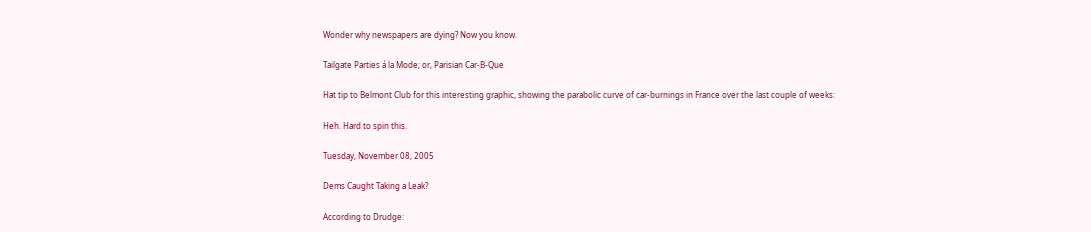Wonder why newspapers are dying? Now you know.

Tailgate Parties á la Mode; or, Parisian Car-B-Que

Hat tip to Belmont Club for this interesting graphic, showing the parabolic curve of car-burnings in France over the last couple of weeks:

Heh. Hard to spin this.

Tuesday, November 08, 2005

Dems Caught Taking a Leak?

According to Drudge: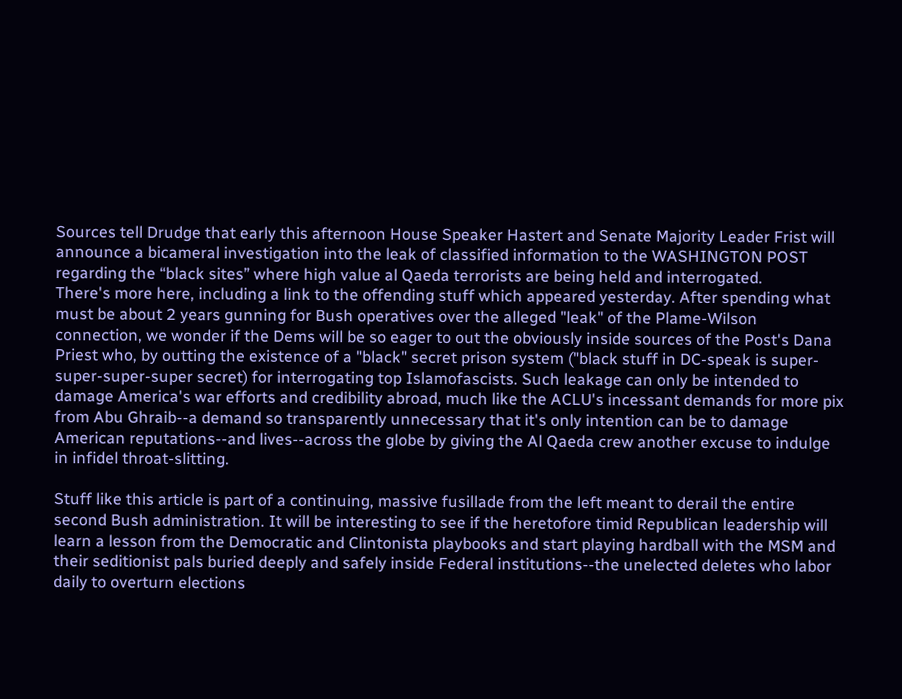Sources tell Drudge that early this afternoon House Speaker Hastert and Senate Majority Leader Frist will announce a bicameral investigation into the leak of classified information to the WASHINGTON POST regarding the “black sites” where high value al Qaeda terrorists are being held and interrogated.
There's more here, including a link to the offending stuff which appeared yesterday. After spending what must be about 2 years gunning for Bush operatives over the alleged "leak" of the Plame-Wilson connection, we wonder if the Dems will be so eager to out the obviously inside sources of the Post's Dana Priest who, by outting the existence of a "black" secret prison system ("black stuff in DC-speak is super-super-super-super secret) for interrogating top Islamofascists. Such leakage can only be intended to damage America's war efforts and credibility abroad, much like the ACLU's incessant demands for more pix from Abu Ghraib--a demand so transparently unnecessary that it's only intention can be to damage American reputations--and lives--across the globe by giving the Al Qaeda crew another excuse to indulge in infidel throat-slitting.

Stuff like this article is part of a continuing, massive fusillade from the left meant to derail the entire second Bush administration. It will be interesting to see if the heretofore timid Republican leadership will learn a lesson from the Democratic and Clintonista playbooks and start playing hardball with the MSM and their seditionist pals buried deeply and safely inside Federal institutions--the unelected deletes who labor daily to overturn elections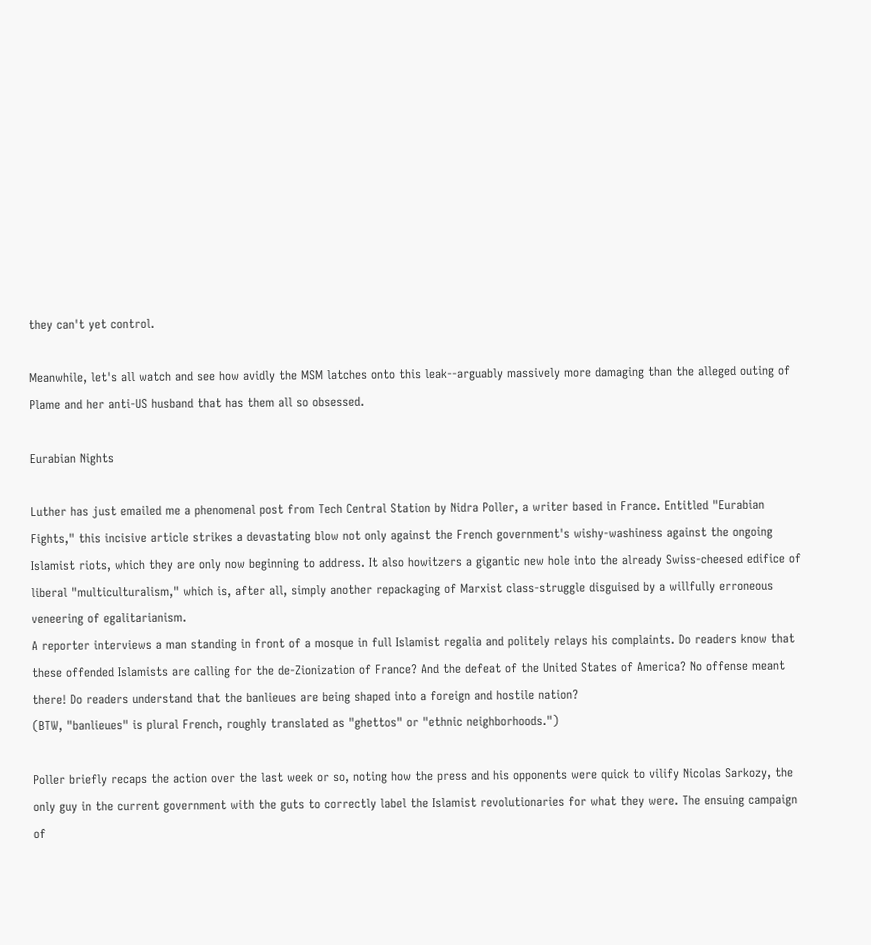they can't yet control.

Meanwhile, let's all watch and see how avidly the MSM latches onto this leak--arguably massively more damaging than the alleged outing of Plame and her anti-US husband that has them all so obsessed.

Eurabian Nights

Luther has just emailed me a phenomenal post from Tech Central Station by Nidra Poller, a writer based in France. Entitled "Eurabian Fights," this incisive article strikes a devastating blow not only against the French government's wishy-washiness against the ongoing Islamist riots, which they are only now beginning to address. It also howitzers a gigantic new hole into the already Swiss-cheesed edifice of liberal "multiculturalism," which is, after all, simply another repackaging of Marxist class-struggle disguised by a willfully erroneous veneering of egalitarianism.
A reporter interviews a man standing in front of a mosque in full Islamist regalia and politely relays his complaints. Do readers know that these offended Islamists are calling for the de-Zionization of France? And the defeat of the United States of America? No offense meant there! Do readers understand that the banlieues are being shaped into a foreign and hostile nation?
(BTW, "banlieues" is plural French, roughly translated as "ghettos" or "ethnic neighborhoods.")

Poller briefly recaps the action over the last week or so, noting how the press and his opponents were quick to vilify Nicolas Sarkozy, the only guy in the current government with the guts to correctly label the Islamist revolutionaries for what they were. The ensuing campaign of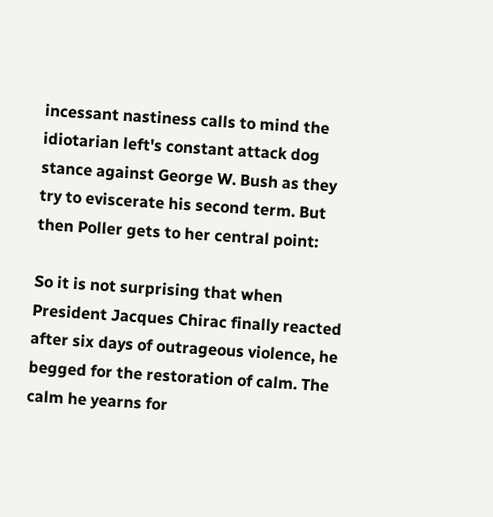incessant nastiness calls to mind the idiotarian left's constant attack dog stance against George W. Bush as they try to eviscerate his second term. But then Poller gets to her central point:

So it is not surprising that when President Jacques Chirac finally reacted after six days of outrageous violence, he begged for the restoration of calm. The calm he yearns for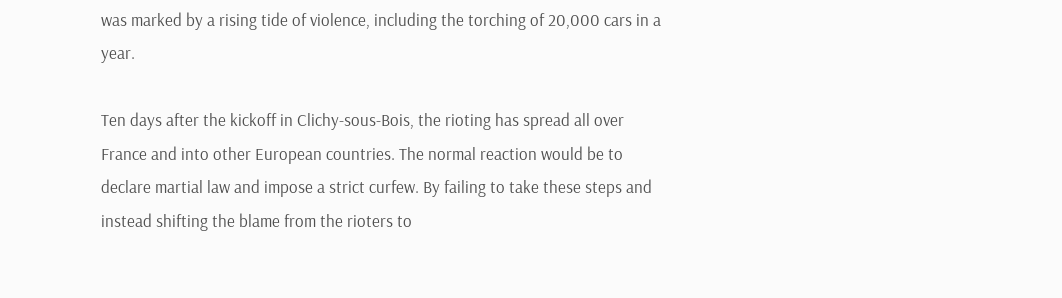was marked by a rising tide of violence, including the torching of 20,000 cars in a year.

Ten days after the kickoff in Clichy-sous-Bois, the rioting has spread all over France and into other European countries. The normal reaction would be to declare martial law and impose a strict curfew. By failing to take these steps and instead shifting the blame from the rioters to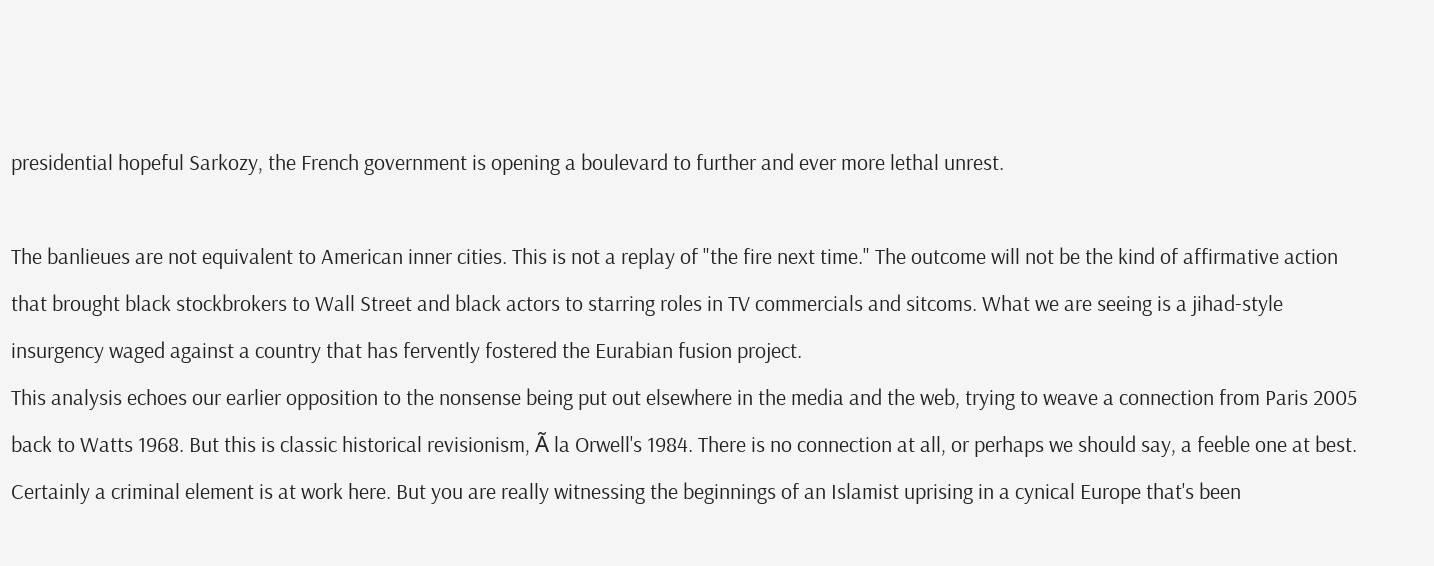presidential hopeful Sarkozy, the French government is opening a boulevard to further and ever more lethal unrest.

The banlieues are not equivalent to American inner cities. This is not a replay of "the fire next time." The outcome will not be the kind of affirmative action that brought black stockbrokers to Wall Street and black actors to starring roles in TV commercials and sitcoms. What we are seeing is a jihad-style insurgency waged against a country that has fervently fostered the Eurabian fusion project.
This analysis echoes our earlier opposition to the nonsense being put out elsewhere in the media and the web, trying to weave a connection from Paris 2005 back to Watts 1968. But this is classic historical revisionism, Ã la Orwell's 1984. There is no connection at all, or perhaps we should say, a feeble one at best. Certainly a criminal element is at work here. But you are really witnessing the beginnings of an Islamist uprising in a cynical Europe that's been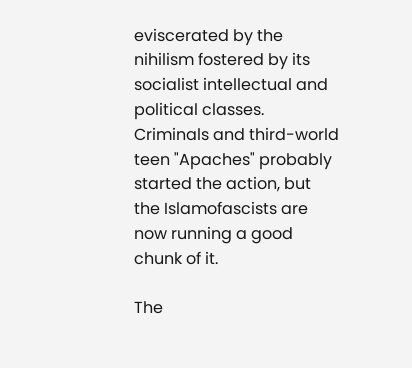eviscerated by the nihilism fostered by its socialist intellectual and political classes. Criminals and third-world teen "Apaches" probably started the action, but the Islamofascists are now running a good chunk of it.

The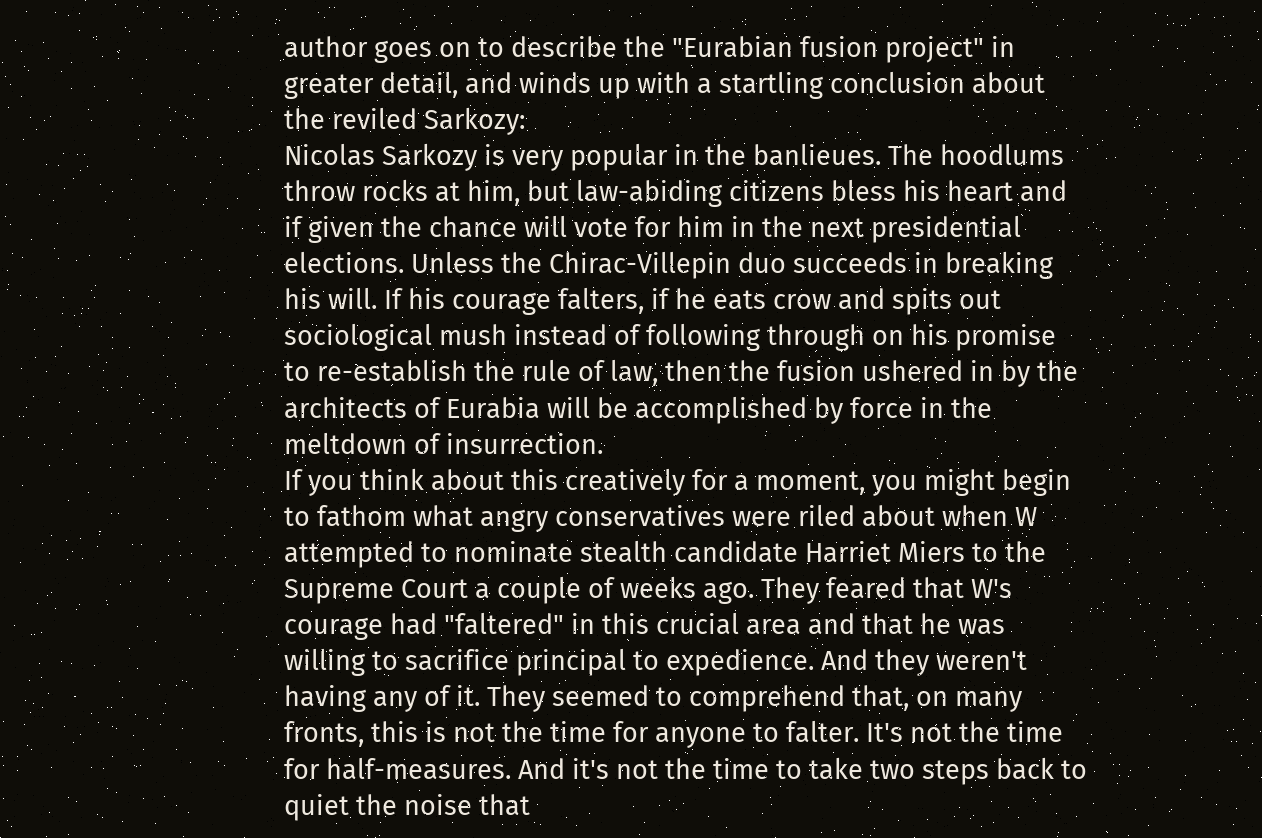author goes on to describe the "Eurabian fusion project" in greater detail, and winds up with a startling conclusion about the reviled Sarkozy:
Nicolas Sarkozy is very popular in the banlieues. The hoodlums throw rocks at him, but law-abiding citizens bless his heart and if given the chance will vote for him in the next presidential elections. Unless the Chirac-Villepin duo succeeds in breaking his will. If his courage falters, if he eats crow and spits out sociological mush instead of following through on his promise to re-establish the rule of law, then the fusion ushered in by the architects of Eurabia will be accomplished by force in the meltdown of insurrection.
If you think about this creatively for a moment, you might begin to fathom what angry conservatives were riled about when W attempted to nominate stealth candidate Harriet Miers to the Supreme Court a couple of weeks ago. They feared that W's courage had "faltered" in this crucial area and that he was willing to sacrifice principal to expedience. And they weren't having any of it. They seemed to comprehend that, on many fronts, this is not the time for anyone to falter. It's not the time for half-measures. And it's not the time to take two steps back to quiet the noise that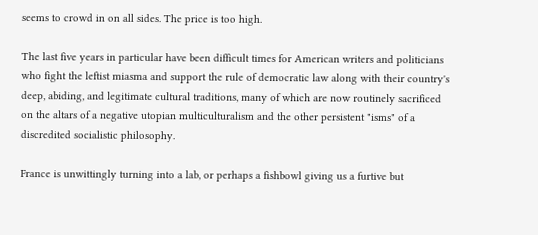seems to crowd in on all sides. The price is too high.

The last five years in particular have been difficult times for American writers and politicians who fight the leftist miasma and support the rule of democratic law along with their country's deep, abiding, and legitimate cultural traditions, many of which are now routinely sacrificed on the altars of a negative utopian multiculturalism and the other persistent "isms" of a discredited socialistic philosophy.

France is unwittingly turning into a lab, or perhaps a fishbowl giving us a furtive but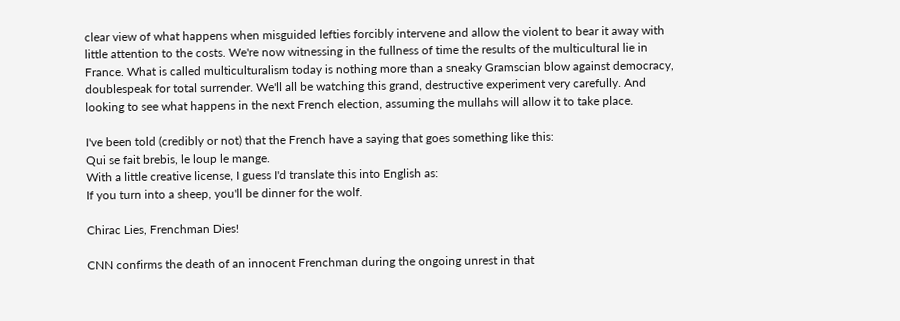clear view of what happens when misguided lefties forcibly intervene and allow the violent to bear it away with little attention to the costs. We're now witnessing in the fullness of time the results of the multicultural lie in France. What is called multiculturalism today is nothing more than a sneaky Gramscian blow against democracy, doublespeak for total surrender. We'll all be watching this grand, destructive experiment very carefully. And looking to see what happens in the next French election, assuming the mullahs will allow it to take place.

I've been told (credibly or not) that the French have a saying that goes something like this:
Qui se fait brebis, le loup le mange.
With a little creative license, I guess I'd translate this into English as:
If you turn into a sheep, you'll be dinner for the wolf.

Chirac Lies, Frenchman Dies!

CNN confirms the death of an innocent Frenchman during the ongoing unrest in that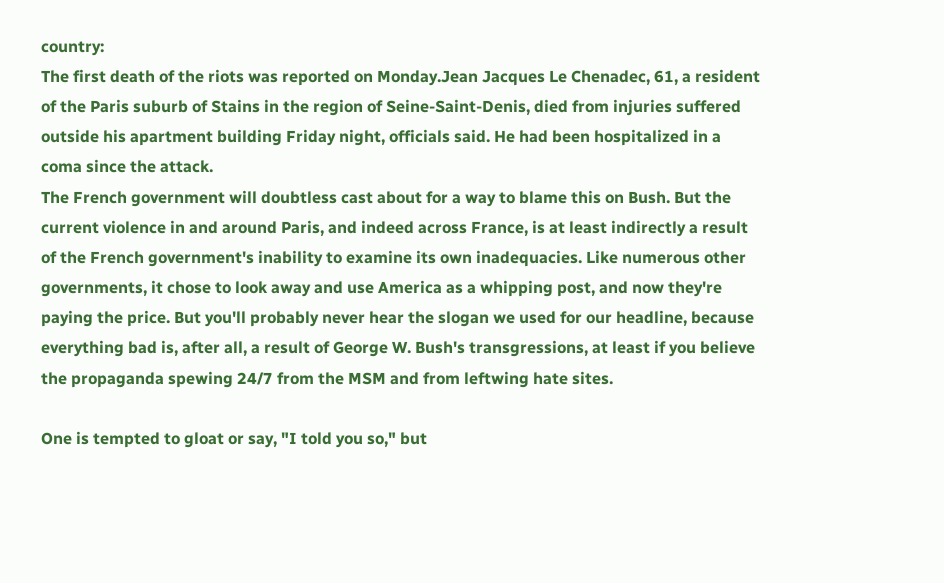country:
The first death of the riots was reported on Monday.Jean Jacques Le Chenadec, 61, a resident of the Paris suburb of Stains in the region of Seine-Saint-Denis, died from injuries suffered outside his apartment building Friday night, officials said. He had been hospitalized in a coma since the attack.
The French government will doubtless cast about for a way to blame this on Bush. But the current violence in and around Paris, and indeed across France, is at least indirectly a result of the French government's inability to examine its own inadequacies. Like numerous other governments, it chose to look away and use America as a whipping post, and now they're paying the price. But you'll probably never hear the slogan we used for our headline, because everything bad is, after all, a result of George W. Bush's transgressions, at least if you believe the propaganda spewing 24/7 from the MSM and from leftwing hate sites.

One is tempted to gloat or say, "I told you so," but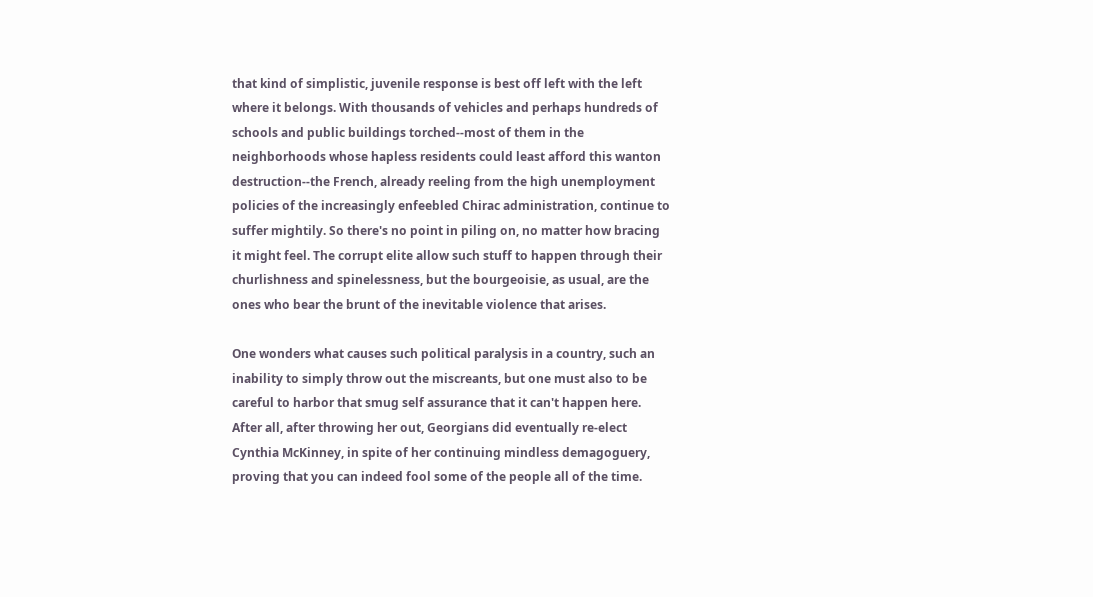that kind of simplistic, juvenile response is best off left with the left where it belongs. With thousands of vehicles and perhaps hundreds of schools and public buildings torched--most of them in the neighborhoods whose hapless residents could least afford this wanton destruction--the French, already reeling from the high unemployment policies of the increasingly enfeebled Chirac administration, continue to suffer mightily. So there's no point in piling on, no matter how bracing it might feel. The corrupt elite allow such stuff to happen through their churlishness and spinelessness, but the bourgeoisie, as usual, are the ones who bear the brunt of the inevitable violence that arises.

One wonders what causes such political paralysis in a country, such an inability to simply throw out the miscreants, but one must also to be careful to harbor that smug self assurance that it can't happen here. After all, after throwing her out, Georgians did eventually re-elect Cynthia McKinney, in spite of her continuing mindless demagoguery, proving that you can indeed fool some of the people all of the time.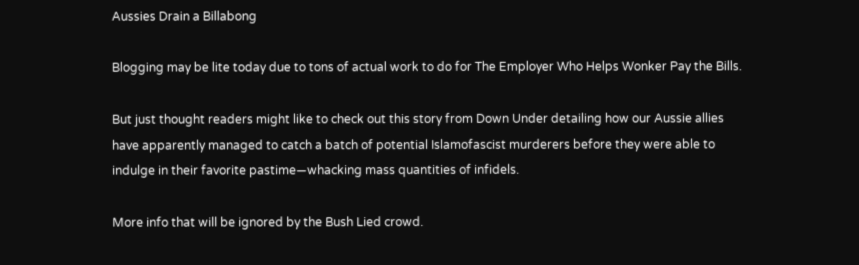Aussies Drain a Billabong

Blogging may be lite today due to tons of actual work to do for The Employer Who Helps Wonker Pay the Bills.

But just thought readers might like to check out this story from Down Under detailing how our Aussie allies have apparently managed to catch a batch of potential Islamofascist murderers before they were able to indulge in their favorite pastime—whacking mass quantities of infidels.

More info that will be ignored by the Bush Lied crowd.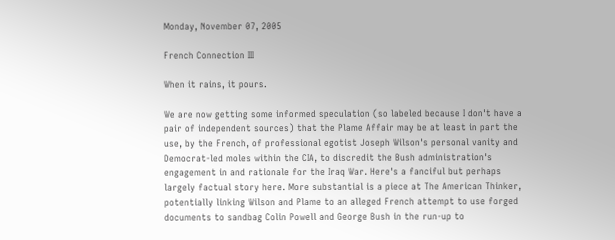Monday, November 07, 2005

French Connection III

When it rains, it pours.

We are now getting some informed speculation (so labeled because I don't have a pair of independent sources) that the Plame Affair may be at least in part the use, by the French, of professional egotist Joseph Wilson's personal vanity and Democrat-led moles within the CIA, to discredit the Bush administration's engagement in and rationale for the Iraq War. Here's a fanciful but perhaps largely factual story here. More substantial is a piece at The American Thinker, potentially linking Wilson and Plame to an alleged French attempt to use forged documents to sandbag Colin Powell and George Bush in the run-up to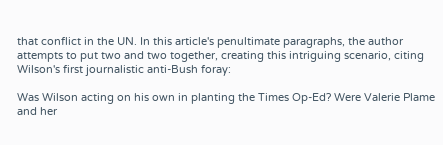that conflict in the UN. In this article's penultimate paragraphs, the author attempts to put two and two together, creating this intriguing scenario, citing Wilson's first journalistic anti-Bush foray:

Was Wilson acting on his own in planting the Times Op-Ed? Were Valerie Plame and her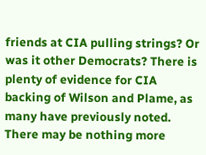friends at CIA pulling strings? Or was it other Democrats? There is plenty of evidence for CIA backing of Wilson and Plame, as many have previously noted. There may be nothing more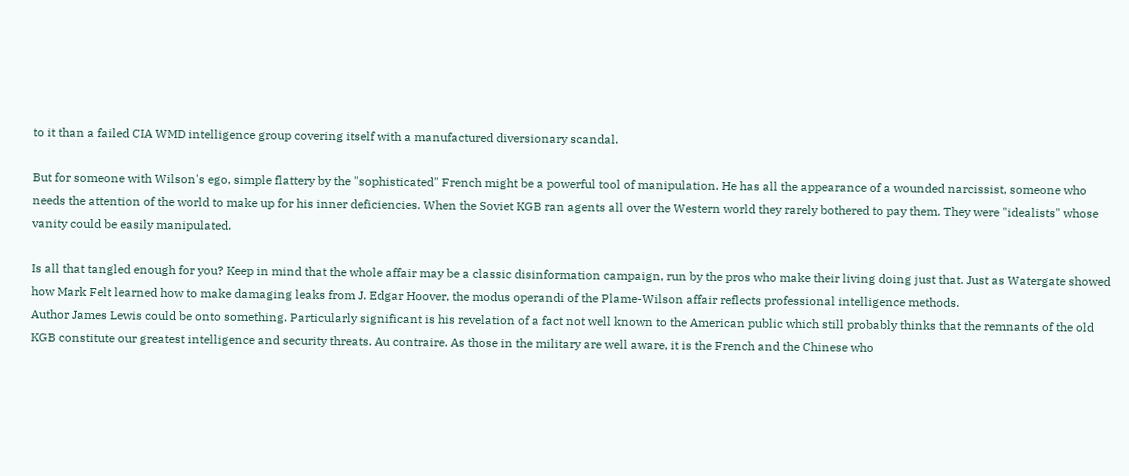to it than a failed CIA WMD intelligence group covering itself with a manufactured diversionary scandal.

But for someone with Wilson's ego, simple flattery by the "sophisticated" French might be a powerful tool of manipulation. He has all the appearance of a wounded narcissist, someone who needs the attention of the world to make up for his inner deficiencies. When the Soviet KGB ran agents all over the Western world they rarely bothered to pay them. They were "idealists" whose vanity could be easily manipulated.

Is all that tangled enough for you? Keep in mind that the whole affair may be a classic disinformation campaign, run by the pros who make their living doing just that. Just as Watergate showed how Mark Felt learned how to make damaging leaks from J. Edgar Hoover, the modus operandi of the Plame-Wilson affair reflects professional intelligence methods.
Author James Lewis could be onto something. Particularly significant is his revelation of a fact not well known to the American public which still probably thinks that the remnants of the old KGB constitute our greatest intelligence and security threats. Au contraire. As those in the military are well aware, it is the French and the Chinese who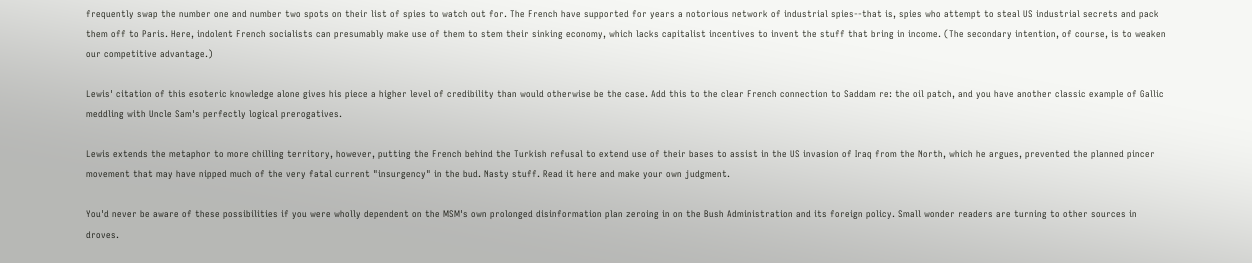frequently swap the number one and number two spots on their list of spies to watch out for. The French have supported for years a notorious network of industrial spies--that is, spies who attempt to steal US industrial secrets and pack them off to Paris. Here, indolent French socialists can presumably make use of them to stem their sinking economy, which lacks capitalist incentives to invent the stuff that bring in income. (The secondary intention, of course, is to weaken our competitive advantage.)

Lewis' citation of this esoteric knowledge alone gives his piece a higher level of credibility than would otherwise be the case. Add this to the clear French connection to Saddam re: the oil patch, and you have another classic example of Gallic meddling with Uncle Sam's perfectly logical prerogatives.

Lewis extends the metaphor to more chilling territory, however, putting the French behind the Turkish refusal to extend use of their bases to assist in the US invasion of Iraq from the North, which he argues, prevented the planned pincer movement that may have nipped much of the very fatal current "insurgency" in the bud. Nasty stuff. Read it here and make your own judgment.

You'd never be aware of these possibilities if you were wholly dependent on the MSM's own prolonged disinformation plan zeroing in on the Bush Administration and its foreign policy. Small wonder readers are turning to other sources in droves.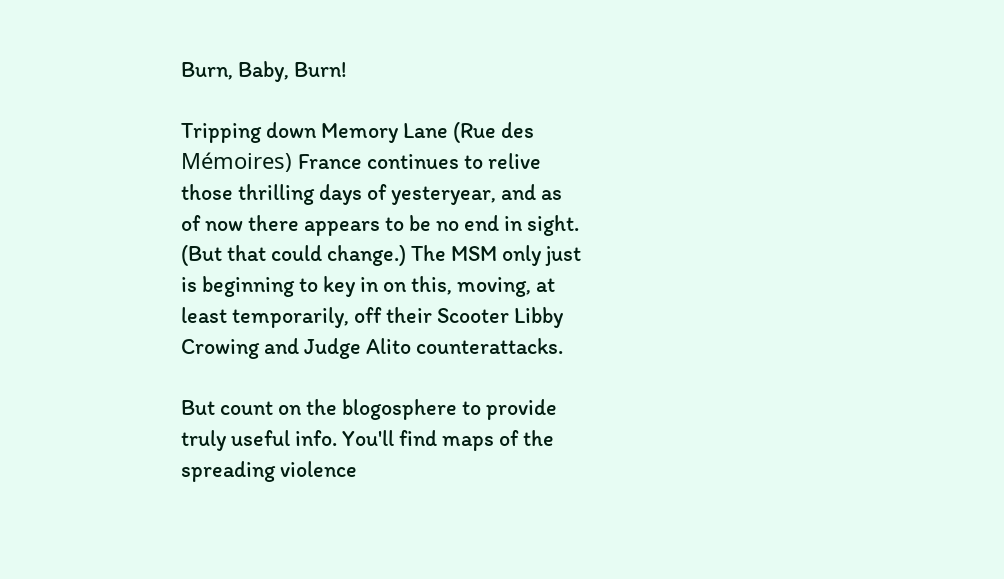Burn, Baby, Burn!

Tripping down Memory Lane (Rue des Mémoires) France continues to relive those thrilling days of yesteryear, and as of now there appears to be no end in sight. (But that could change.) The MSM only just is beginning to key in on this, moving, at least temporarily, off their Scooter Libby Crowing and Judge Alito counterattacks.

But count on the blogosphere to provide truly useful info. You'll find maps of the spreading violence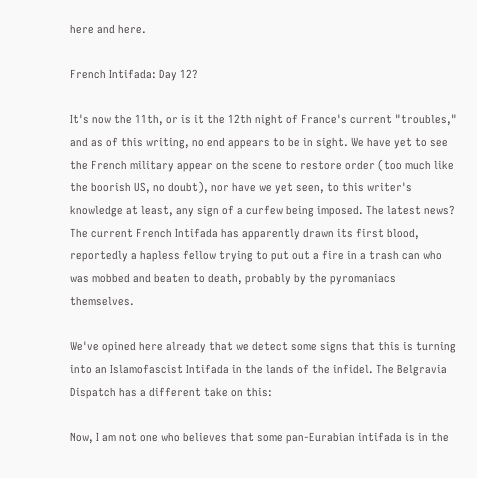here and here.

French Intifada: Day 12?

It's now the 11th, or is it the 12th night of France's current "troubles," and as of this writing, no end appears to be in sight. We have yet to see the French military appear on the scene to restore order (too much like the boorish US, no doubt), nor have we yet seen, to this writer's knowledge at least, any sign of a curfew being imposed. The latest news? The current French Intifada has apparently drawn its first blood, reportedly a hapless fellow trying to put out a fire in a trash can who was mobbed and beaten to death, probably by the pyromaniacs themselves.

We've opined here already that we detect some signs that this is turning into an Islamofascist Intifada in the lands of the infidel. The Belgravia Dispatch has a different take on this:

Now, I am not one who believes that some pan-Eurabian intifada is in the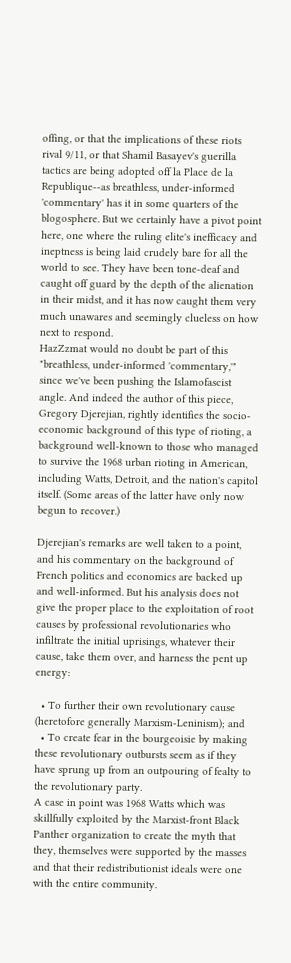offing, or that the implications of these riots rival 9/11, or that Shamil Basayev's guerilla tactics are being adopted off la Place de la Republique--as breathless, under-informed 'commentary' has it in some quarters of the blogosphere. But we certainly have a pivot point here, one where the ruling elite's inefficacy and ineptness is being laid crudely bare for all the world to see. They have been tone-deaf and caught off guard by the depth of the alienation in their midst, and it has now caught them very much unawares and seemingly clueless on how next to respond.
HazZzmat would no doubt be part of this "breathless, under-informed 'commentary,'" since we've been pushing the Islamofascist angle. And indeed the author of this piece, Gregory Djerejian, rightly identifies the socio-economic background of this type of rioting, a background well-known to those who managed to survive the 1968 urban rioting in American, including Watts, Detroit, and the nation's capitol itself. (Some areas of the latter have only now begun to recover.)

Djerejian's remarks are well taken to a point, and his commentary on the background of French politics and economics are backed up and well-informed. But his analysis does not give the proper place to the exploitation of root causes by professional revolutionaries who infiltrate the initial uprisings, whatever their cause, take them over, and harness the pent up energy:

  • To further their own revolutionary cause (heretofore generally Marxism-Leninism); and
  • To create fear in the bourgeoisie by making these revolutionary outbursts seem as if they have sprung up from an outpouring of fealty to the revolutionary party.
A case in point was 1968 Watts which was skillfully exploited by the Marxist-front Black Panther organization to create the myth that they, themselves were supported by the masses and that their redistributionist ideals were one with the entire community.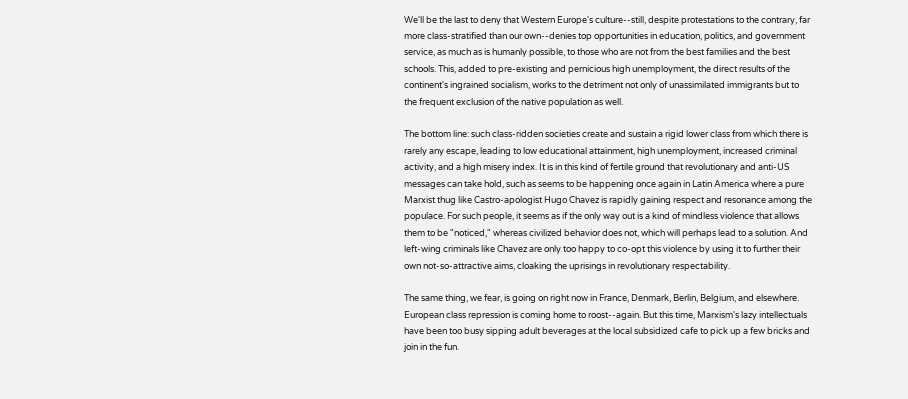We'll be the last to deny that Western Europe's culture--still, despite protestations to the contrary, far more class-stratified than our own--denies top opportunities in education, politics, and government service, as much as is humanly possible, to those who are not from the best families and the best schools. This, added to pre-existing and pernicious high unemployment, the direct results of the continent's ingrained socialism, works to the detriment not only of unassimilated immigrants but to the frequent exclusion of the native population as well.

The bottom line: such class-ridden societies create and sustain a rigid lower class from which there is rarely any escape, leading to low educational attainment, high unemployment, increased criminal activity, and a high misery index. It is in this kind of fertile ground that revolutionary and anti-US messages can take hold, such as seems to be happening once again in Latin America where a pure Marxist thug like Castro-apologist Hugo Chavez is rapidly gaining respect and resonance among the populace. For such people, it seems as if the only way out is a kind of mindless violence that allows them to be "noticed," whereas civilized behavior does not, which will perhaps lead to a solution. And left-wing criminals like Chavez are only too happy to co-opt this violence by using it to further their own not-so-attractive aims, cloaking the uprisings in revolutionary respectability.

The same thing, we fear, is going on right now in France, Denmark, Berlin, Belgium, and elsewhere. European class repression is coming home to roost--again. But this time, Marxism's lazy intellectuals have been too busy sipping adult beverages at the local subsidized cafe to pick up a few bricks and join in the fun.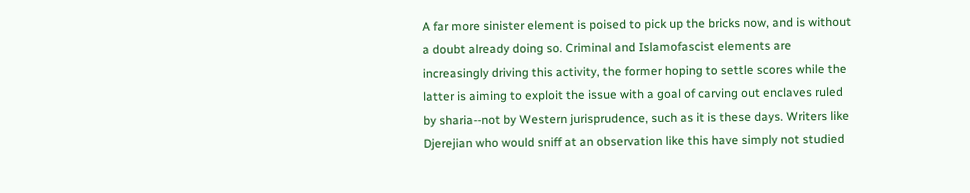A far more sinister element is poised to pick up the bricks now, and is without a doubt already doing so. Criminal and Islamofascist elements are increasingly driving this activity, the former hoping to settle scores while the latter is aiming to exploit the issue with a goal of carving out enclaves ruled by sharia--not by Western jurisprudence, such as it is these days. Writers like Djerejian who would sniff at an observation like this have simply not studied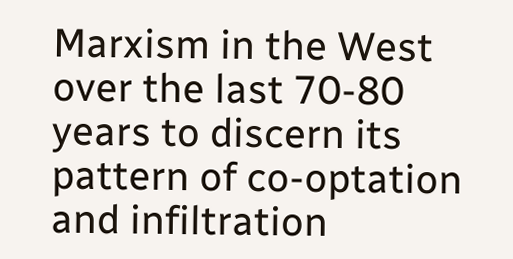Marxism in the West over the last 70-80 years to discern its pattern of co-optation and infiltration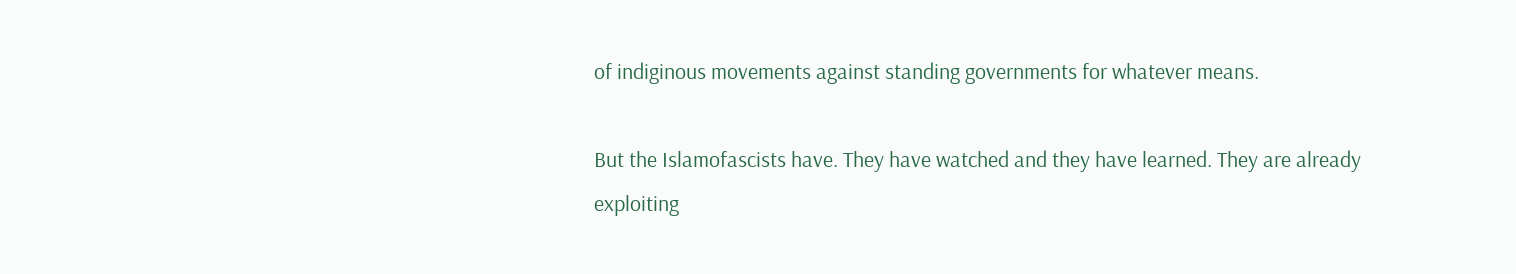of indiginous movements against standing governments for whatever means.

But the Islamofascists have. They have watched and they have learned. They are already exploiting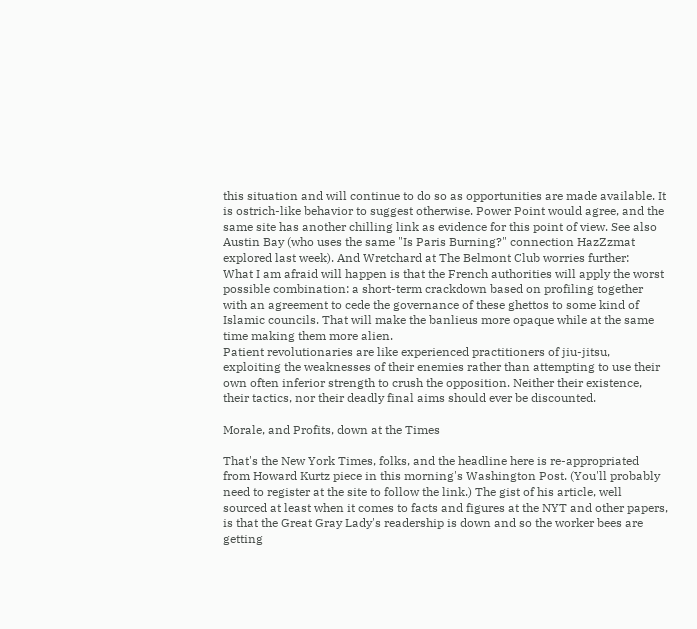this situation and will continue to do so as opportunities are made available. It is ostrich-like behavior to suggest otherwise. Power Point would agree, and the same site has another chilling link as evidence for this point of view. See also Austin Bay (who uses the same "Is Paris Burning?" connection HazZzmat explored last week). And Wretchard at The Belmont Club worries further:
What I am afraid will happen is that the French authorities will apply the worst possible combination: a short-term crackdown based on profiling together with an agreement to cede the governance of these ghettos to some kind of Islamic councils. That will make the banlieus more opaque while at the same time making them more alien.
Patient revolutionaries are like experienced practitioners of jiu-jitsu, exploiting the weaknesses of their enemies rather than attempting to use their own often inferior strength to crush the opposition. Neither their existence, their tactics, nor their deadly final aims should ever be discounted.

Morale, and Profits, down at the Times

That's the New York Times, folks, and the headline here is re-appropriated from Howard Kurtz piece in this morning's Washington Post. (You'll probably need to register at the site to follow the link.) The gist of his article, well sourced at least when it comes to facts and figures at the NYT and other papers, is that the Great Gray Lady's readership is down and so the worker bees are getting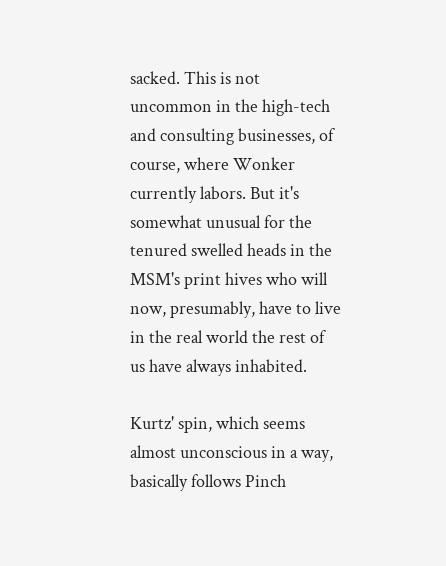sacked. This is not uncommon in the high-tech and consulting businesses, of course, where Wonker currently labors. But it's somewhat unusual for the tenured swelled heads in the MSM's print hives who will now, presumably, have to live in the real world the rest of us have always inhabited.

Kurtz' spin, which seems almost unconscious in a way, basically follows Pinch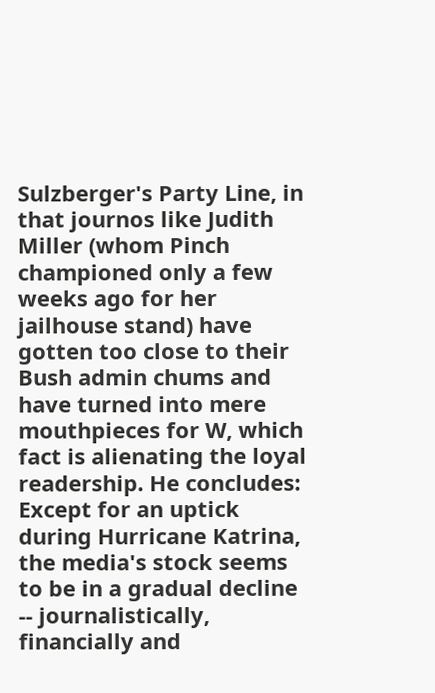Sulzberger's Party Line, in that journos like Judith Miller (whom Pinch championed only a few weeks ago for her jailhouse stand) have gotten too close to their Bush admin chums and have turned into mere mouthpieces for W, which fact is alienating the loyal readership. He concludes:
Except for an uptick during Hurricane Katrina, the media's stock seems to be in a gradual decline -- journalistically, financially and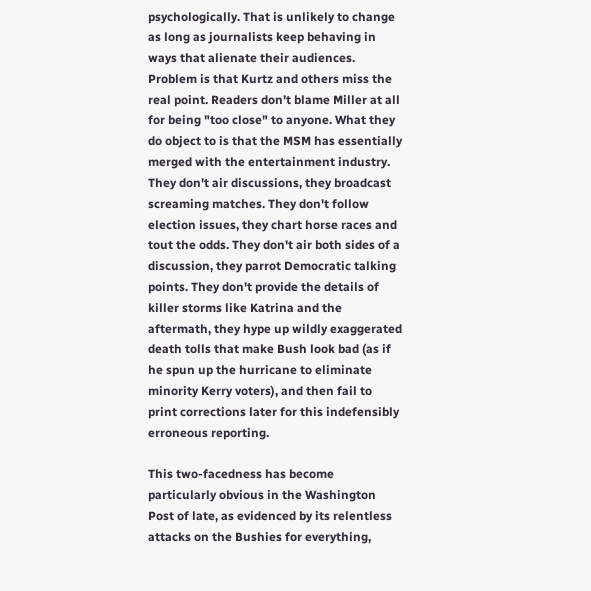psychologically. That is unlikely to change as long as journalists keep behaving in ways that alienate their audiences.
Problem is that Kurtz and others miss the real point. Readers don't blame Miller at all for being "too close" to anyone. What they do object to is that the MSM has essentially merged with the entertainment industry. They don't air discussions, they broadcast screaming matches. They don't follow election issues, they chart horse races and tout the odds. They don't air both sides of a discussion, they parrot Democratic talking points. They don't provide the details of killer storms like Katrina and the aftermath, they hype up wildly exaggerated death tolls that make Bush look bad (as if he spun up the hurricane to eliminate minority Kerry voters), and then fail to print corrections later for this indefensibly erroneous reporting.

This two-facedness has become particularly obvious in the Washington Post of late, as evidenced by its relentless attacks on the Bushies for everything,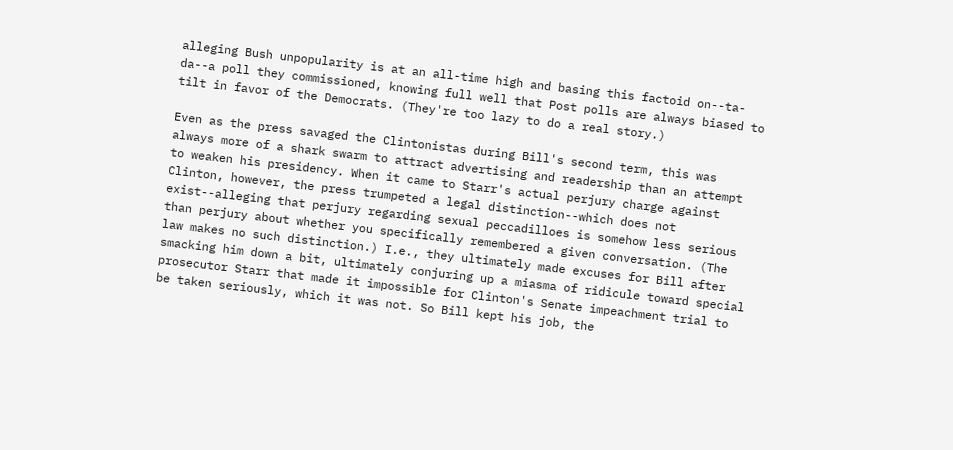alleging Bush unpopularity is at an all-time high and basing this factoid on--ta-da--a poll they commissioned, knowing full well that Post polls are always biased to tilt in favor of the Democrats. (They're too lazy to do a real story.)

Even as the press savaged the Clintonistas during Bill's second term, this was always more of a shark swarm to attract advertising and readership than an attempt to weaken his presidency. When it came to Starr's actual perjury charge against Clinton, however, the press trumpeted a legal distinction--which does not exist--alleging that perjury regarding sexual peccadilloes is somehow less serious than perjury about whether you specifically remembered a given conversation. (The law makes no such distinction.) I.e., they ultimately made excuses for Bill after smacking him down a bit, ultimately conjuring up a miasma of ridicule toward special prosecutor Starr that made it impossible for Clinton's Senate impeachment trial to be taken seriously, which it was not. So Bill kept his job, the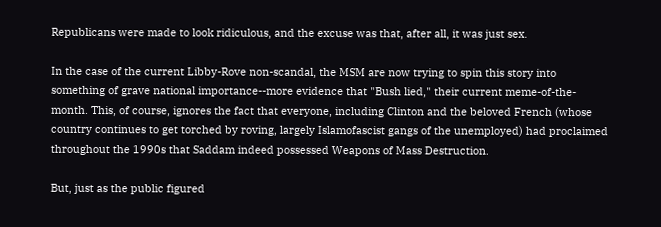Republicans were made to look ridiculous, and the excuse was that, after all, it was just sex.

In the case of the current Libby-Rove non-scandal, the MSM are now trying to spin this story into something of grave national importance--more evidence that "Bush lied," their current meme-of-the-month. This, of course, ignores the fact that everyone, including Clinton and the beloved French (whose country continues to get torched by roving, largely Islamofascist gangs of the unemployed) had proclaimed throughout the 1990s that Saddam indeed possessed Weapons of Mass Destruction.

But, just as the public figured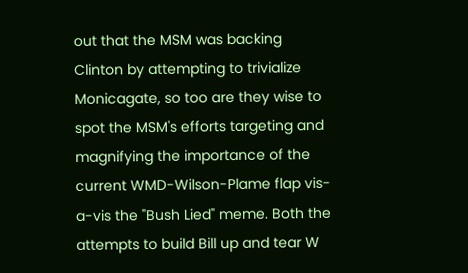out that the MSM was backing Clinton by attempting to trivialize Monicagate, so too are they wise to spot the MSM's efforts targeting and magnifying the importance of the current WMD-Wilson-Plame flap vis-a-vis the "Bush Lied" meme. Both the attempts to build Bill up and tear W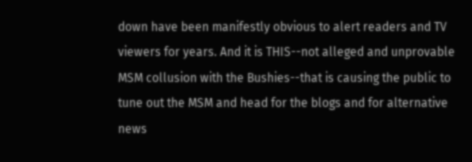down have been manifestly obvious to alert readers and TV viewers for years. And it is THIS--not alleged and unprovable MSM collusion with the Bushies--that is causing the public to tune out the MSM and head for the blogs and for alternative news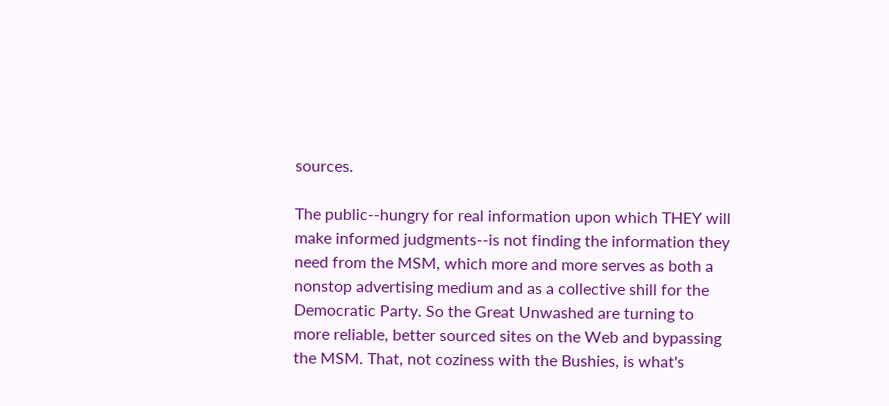sources.

The public--hungry for real information upon which THEY will make informed judgments--is not finding the information they need from the MSM, which more and more serves as both a nonstop advertising medium and as a collective shill for the Democratic Party. So the Great Unwashed are turning to more reliable, better sourced sites on the Web and bypassing the MSM. That, not coziness with the Bushies, is what's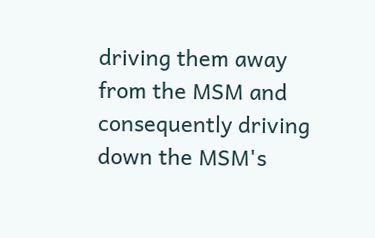driving them away from the MSM and consequently driving down the MSM's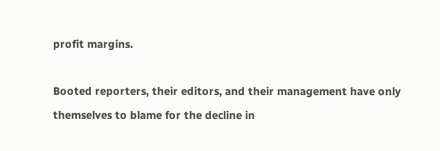profit margins.

Booted reporters, their editors, and their management have only themselves to blame for the decline in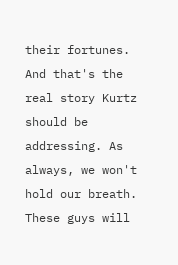their fortunes. And that's the real story Kurtz should be addressing. As always, we won't hold our breath. These guys will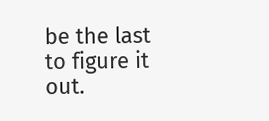be the last to figure it out.